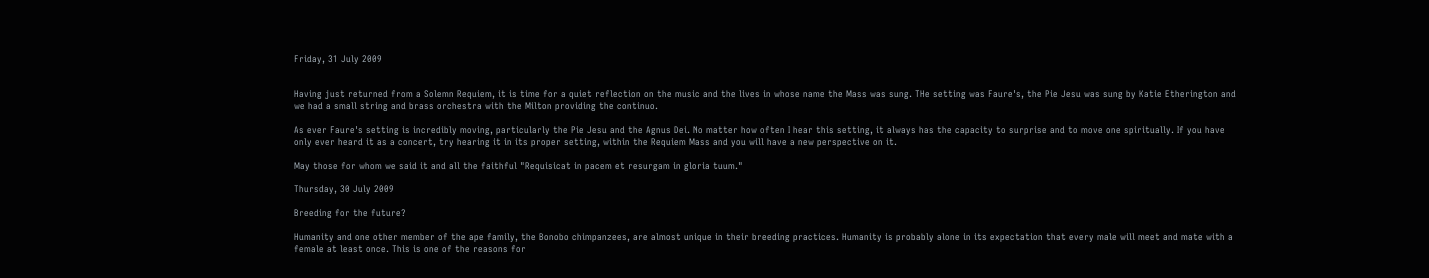Friday, 31 July 2009


Having just returned from a Solemn Requiem, it is time for a quiet reflection on the music and the lives in whose name the Mass was sung. THe setting was Faure's, the Pie Jesu was sung by Katie Etherington and we had a small string and brass orchestra with the Milton providing the continuo.

As ever Faure's setting is incredibly moving, particularly the Pie Jesu and the Agnus Dei. No matter how often I hear this setting, it always has the capacity to surprise and to move one spiritually. If you have only ever heard it as a concert, try hearing it in its proper setting, within the Requiem Mass and you will have a new perspective on it.

May those for whom we said it and all the faithful "Requisicat in pacem et resurgam in gloria tuum."

Thursday, 30 July 2009

Breeding for the future?

Humanity and one other member of the ape family, the Bonobo chimpanzees, are almost unique in their breeding practices. Humanity is probably alone in its expectation that every male will meet and mate with a female at least once. This is one of the reasons for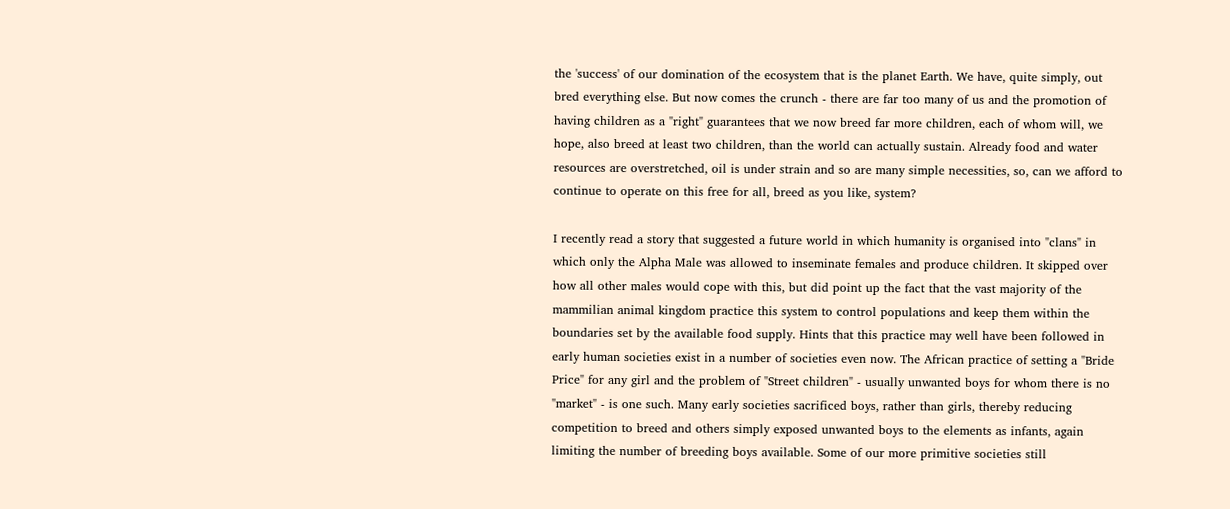the 'success' of our domination of the ecosystem that is the planet Earth. We have, quite simply, out bred everything else. But now comes the crunch - there are far too many of us and the promotion of having children as a "right" guarantees that we now breed far more children, each of whom will, we hope, also breed at least two children, than the world can actually sustain. Already food and water resources are overstretched, oil is under strain and so are many simple necessities, so, can we afford to continue to operate on this free for all, breed as you like, system?

I recently read a story that suggested a future world in which humanity is organised into "clans" in which only the Alpha Male was allowed to inseminate females and produce children. It skipped over how all other males would cope with this, but did point up the fact that the vast majority of the mammilian animal kingdom practice this system to control populations and keep them within the boundaries set by the available food supply. Hints that this practice may well have been followed in early human societies exist in a number of societies even now. The African practice of setting a "Bride Price" for any girl and the problem of "Street children" - usually unwanted boys for whom there is no "market" - is one such. Many early societies sacrificed boys, rather than girls, thereby reducing competition to breed and others simply exposed unwanted boys to the elements as infants, again limiting the number of breeding boys available. Some of our more primitive societies still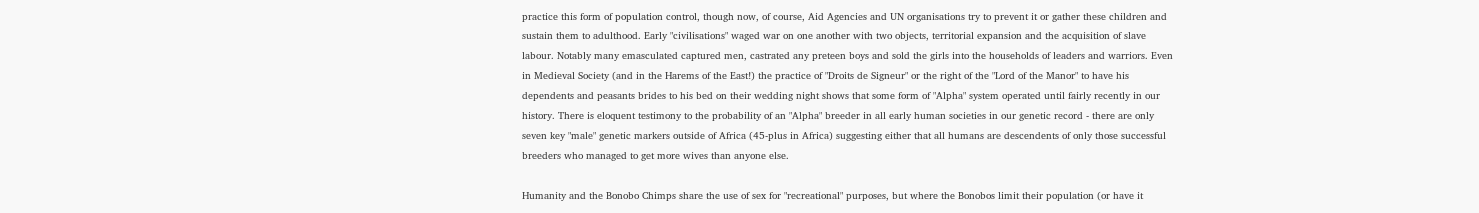practice this form of population control, though now, of course, Aid Agencies and UN organisations try to prevent it or gather these children and sustain them to adulthood. Early "civilisations" waged war on one another with two objects, territorial expansion and the acquisition of slave labour. Notably many emasculated captured men, castrated any preteen boys and sold the girls into the households of leaders and warriors. Even in Medieval Society (and in the Harems of the East!) the practice of "Droits de Signeur" or the right of the "Lord of the Manor" to have his dependents and peasants brides to his bed on their wedding night shows that some form of "Alpha" system operated until fairly recently in our history. There is eloquent testimony to the probability of an "Alpha" breeder in all early human societies in our genetic record - there are only seven key "male" genetic markers outside of Africa (45-plus in Africa) suggesting either that all humans are descendents of only those successful breeders who managed to get more wives than anyone else.

Humanity and the Bonobo Chimps share the use of sex for "recreational" purposes, but where the Bonobos limit their population (or have it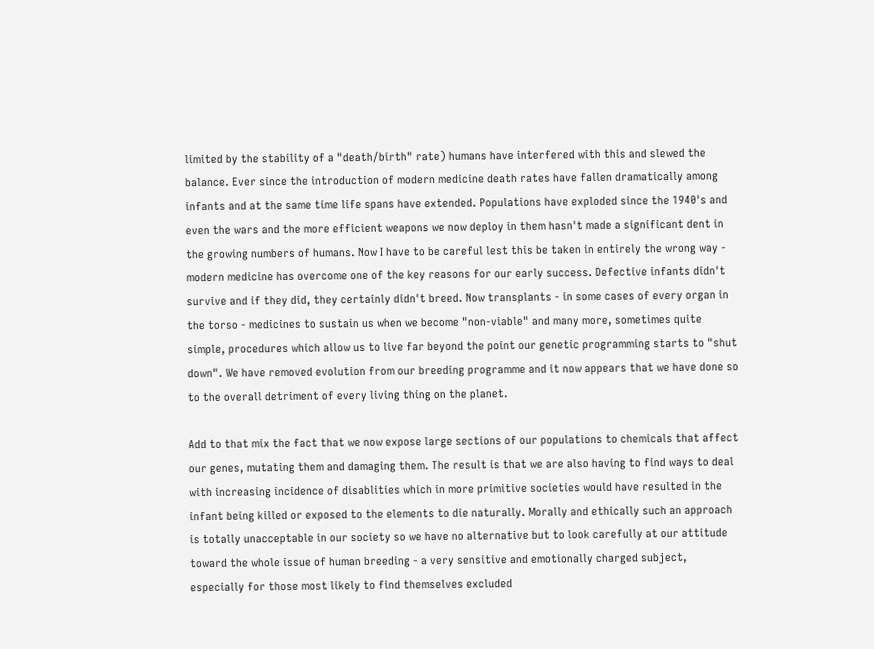limited by the stability of a "death/birth" rate) humans have interfered with this and slewed the balance. Ever since the introduction of modern medicine death rates have fallen dramatically among infants and at the same time life spans have extended. Populations have exploded since the 1940's and even the wars and the more efficient weapons we now deploy in them hasn't made a significant dent in the growing numbers of humans. Now I have to be careful lest this be taken in entirely the wrong way - modern medicine has overcome one of the key reasons for our early success. Defective infants didn't survive and if they did, they certainly didn't breed. Now transplants - in some cases of every organ in the torso - medicines to sustain us when we become "non-viable" and many more, sometimes quite simple, procedures which allow us to live far beyond the point our genetic programming starts to "shut down". We have removed evolution from our breeding programme and it now appears that we have done so to the overall detriment of every living thing on the planet.

Add to that mix the fact that we now expose large sections of our populations to chemicals that affect our genes, mutating them and damaging them. The result is that we are also having to find ways to deal with increasing incidence of disablities which in more primitive societies would have resulted in the infant being killed or exposed to the elements to die naturally. Morally and ethically such an approach is totally unacceptable in our society so we have no alternative but to look carefully at our attitude toward the whole issue of human breeding - a very sensitive and emotionally charged subject, especially for those most likely to find themselves excluded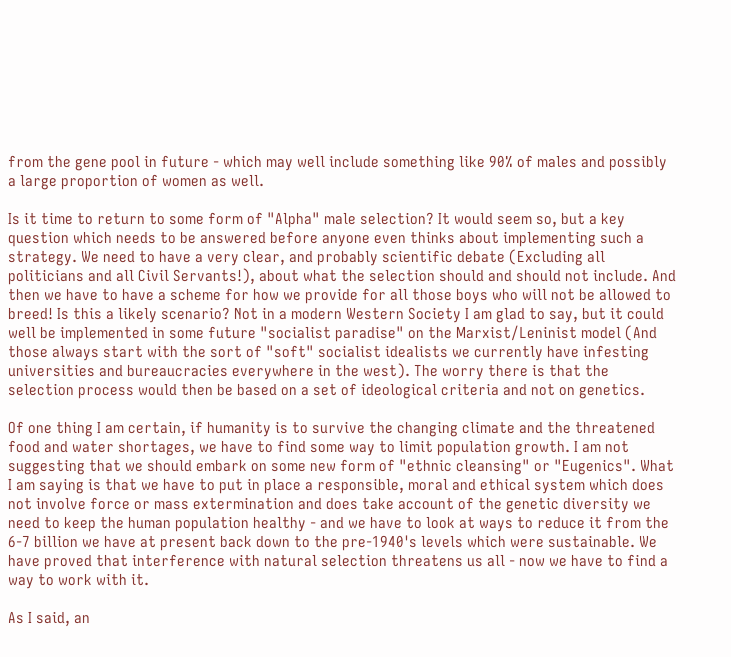from the gene pool in future - which may well include something like 90% of males and possibly a large proportion of women as well.

Is it time to return to some form of "Alpha" male selection? It would seem so, but a key question which needs to be answered before anyone even thinks about implementing such a strategy. We need to have a very clear, and probably scientific debate (Excluding all politicians and all Civil Servants!), about what the selection should and should not include. And then we have to have a scheme for how we provide for all those boys who will not be allowed to breed! Is this a likely scenario? Not in a modern Western Society I am glad to say, but it could well be implemented in some future "socialist paradise" on the Marxist/Leninist model (And those always start with the sort of "soft" socialist idealists we currently have infesting universities and bureaucracies everywhere in the west). The worry there is that the selection process would then be based on a set of ideological criteria and not on genetics.

Of one thing I am certain, if humanity is to survive the changing climate and the threatened food and water shortages, we have to find some way to limit population growth. I am not suggesting that we should embark on some new form of "ethnic cleansing" or "Eugenics". What I am saying is that we have to put in place a responsible, moral and ethical system which does not involve force or mass extermination and does take account of the genetic diversity we need to keep the human population healthy - and we have to look at ways to reduce it from the 6-7 billion we have at present back down to the pre-1940's levels which were sustainable. We have proved that interference with natural selection threatens us all - now we have to find a way to work with it.

As I said, an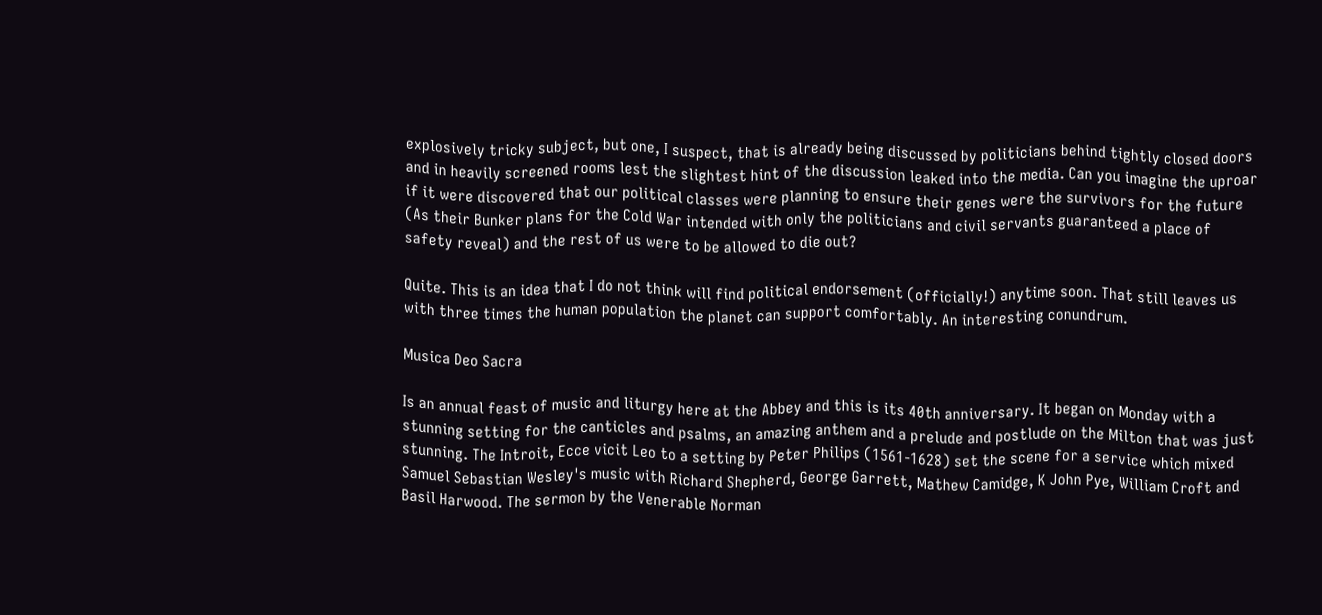explosively tricky subject, but one, I suspect, that is already being discussed by politicians behind tightly closed doors and in heavily screened rooms lest the slightest hint of the discussion leaked into the media. Can you imagine the uproar if it were discovered that our political classes were planning to ensure their genes were the survivors for the future (As their Bunker plans for the Cold War intended with only the politicians and civil servants guaranteed a place of safety reveal) and the rest of us were to be allowed to die out?

Quite. This is an idea that I do not think will find political endorsement (officially!) anytime soon. That still leaves us with three times the human population the planet can support comfortably. An interesting conundrum.

Musica Deo Sacra

Is an annual feast of music and liturgy here at the Abbey and this is its 40th anniversary. It began on Monday with a stunning setting for the canticles and psalms, an amazing anthem and a prelude and postlude on the Milton that was just stunning. The Introit, Ecce vicit Leo to a setting by Peter Philips (1561-1628) set the scene for a service which mixed Samuel Sebastian Wesley's music with Richard Shepherd, George Garrett, Mathew Camidge, K John Pye, William Croft and Basil Harwood. The sermon by the Venerable Norman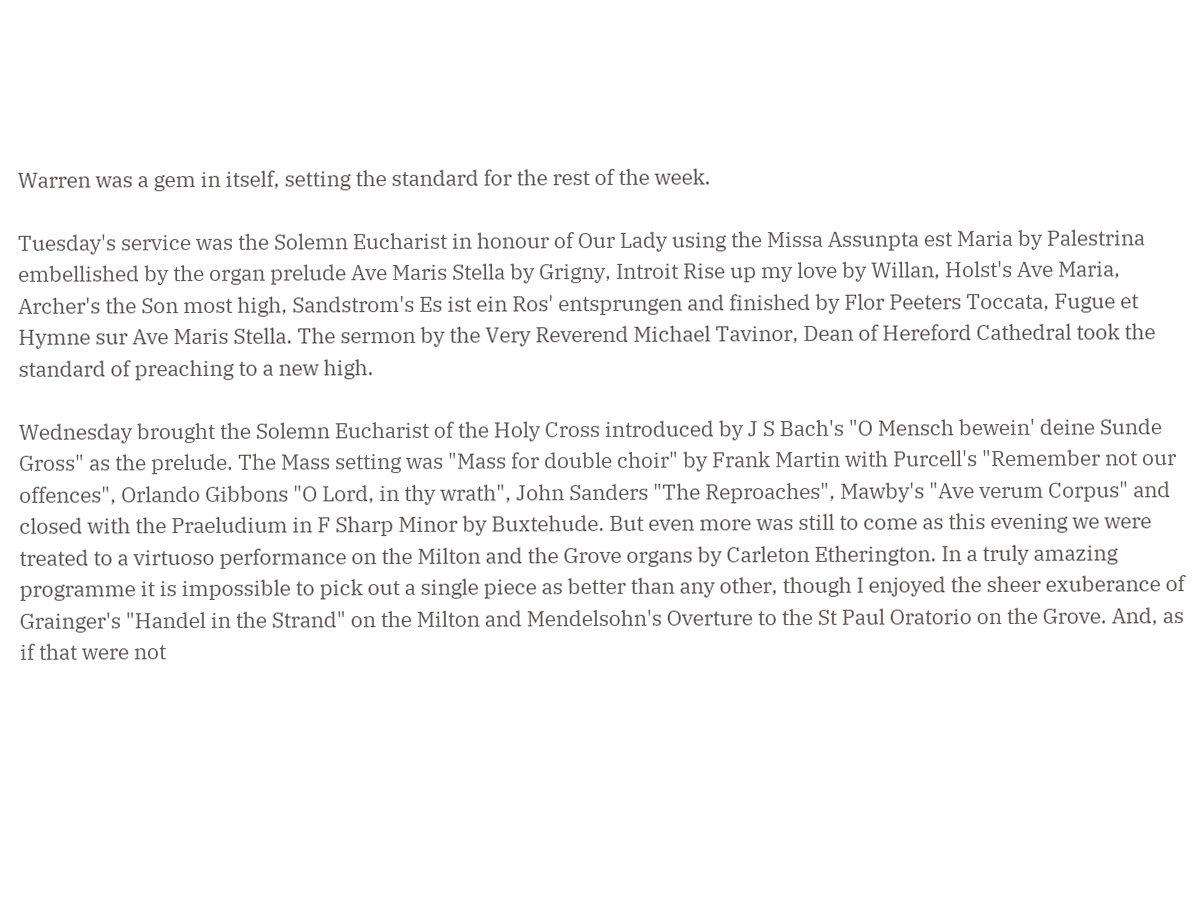Warren was a gem in itself, setting the standard for the rest of the week.

Tuesday's service was the Solemn Eucharist in honour of Our Lady using the Missa Assunpta est Maria by Palestrina embellished by the organ prelude Ave Maris Stella by Grigny, Introit Rise up my love by Willan, Holst's Ave Maria, Archer's the Son most high, Sandstrom's Es ist ein Ros' entsprungen and finished by Flor Peeters Toccata, Fugue et Hymne sur Ave Maris Stella. The sermon by the Very Reverend Michael Tavinor, Dean of Hereford Cathedral took the standard of preaching to a new high.

Wednesday brought the Solemn Eucharist of the Holy Cross introduced by J S Bach's "O Mensch bewein' deine Sunde Gross" as the prelude. The Mass setting was "Mass for double choir" by Frank Martin with Purcell's "Remember not our offences", Orlando Gibbons "O Lord, in thy wrath", John Sanders "The Reproaches", Mawby's "Ave verum Corpus" and closed with the Praeludium in F Sharp Minor by Buxtehude. But even more was still to come as this evening we were treated to a virtuoso performance on the Milton and the Grove organs by Carleton Etherington. In a truly amazing programme it is impossible to pick out a single piece as better than any other, though I enjoyed the sheer exuberance of Grainger's "Handel in the Strand" on the Milton and Mendelsohn's Overture to the St Paul Oratorio on the Grove. And, as if that were not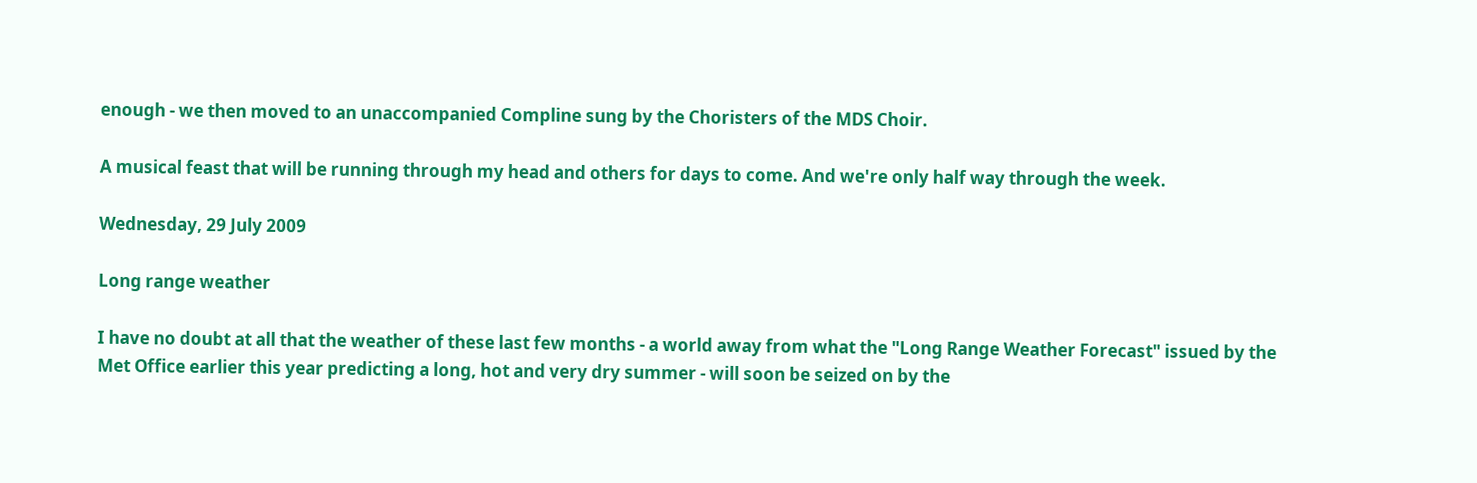enough - we then moved to an unaccompanied Compline sung by the Choristers of the MDS Choir.

A musical feast that will be running through my head and others for days to come. And we're only half way through the week.

Wednesday, 29 July 2009

Long range weather

I have no doubt at all that the weather of these last few months - a world away from what the "Long Range Weather Forecast" issued by the Met Office earlier this year predicting a long, hot and very dry summer - will soon be seized on by the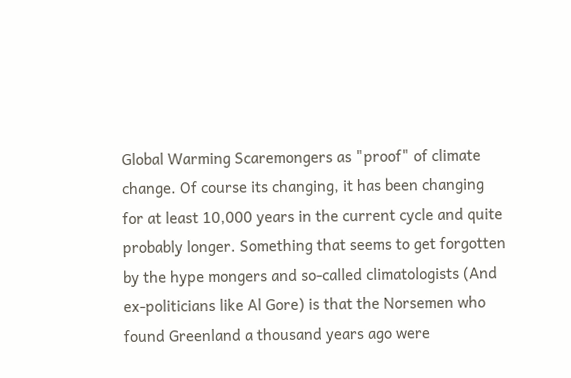Global Warming Scaremongers as "proof" of climate change. Of course its changing, it has been changing for at least 10,000 years in the current cycle and quite probably longer. Something that seems to get forgotten by the hype mongers and so-called climatologists (And ex-politicians like Al Gore) is that the Norsemen who found Greenland a thousand years ago were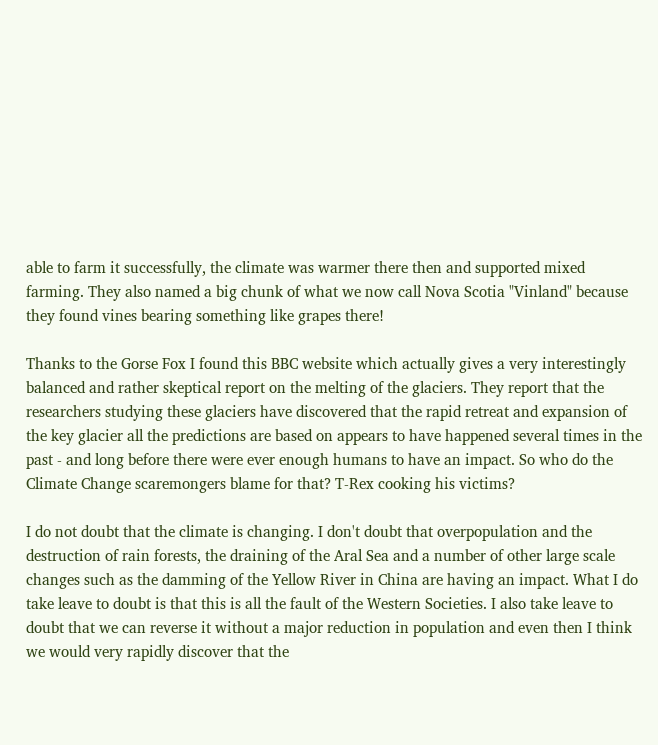able to farm it successfully, the climate was warmer there then and supported mixed farming. They also named a big chunk of what we now call Nova Scotia "Vinland" because they found vines bearing something like grapes there!

Thanks to the Gorse Fox I found this BBC website which actually gives a very interestingly balanced and rather skeptical report on the melting of the glaciers. They report that the researchers studying these glaciers have discovered that the rapid retreat and expansion of the key glacier all the predictions are based on appears to have happened several times in the past - and long before there were ever enough humans to have an impact. So who do the Climate Change scaremongers blame for that? T-Rex cooking his victims?

I do not doubt that the climate is changing. I don't doubt that overpopulation and the destruction of rain forests, the draining of the Aral Sea and a number of other large scale changes such as the damming of the Yellow River in China are having an impact. What I do take leave to doubt is that this is all the fault of the Western Societies. I also take leave to doubt that we can reverse it without a major reduction in population and even then I think we would very rapidly discover that the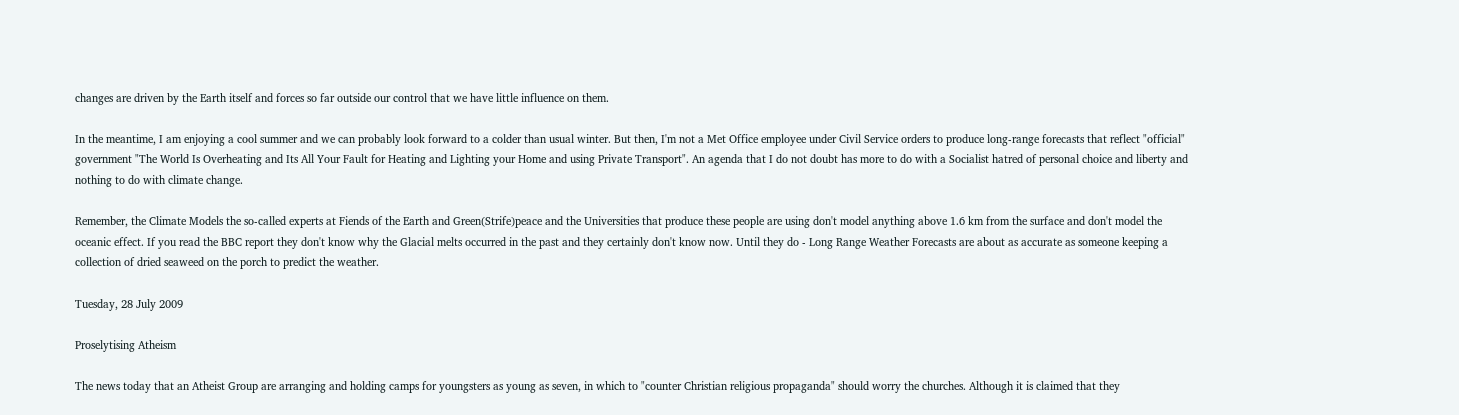changes are driven by the Earth itself and forces so far outside our control that we have little influence on them.

In the meantime, I am enjoying a cool summer and we can probably look forward to a colder than usual winter. But then, I'm not a Met Office employee under Civil Service orders to produce long-range forecasts that reflect "official" government "The World Is Overheating and Its All Your Fault for Heating and Lighting your Home and using Private Transport". An agenda that I do not doubt has more to do with a Socialist hatred of personal choice and liberty and nothing to do with climate change.

Remember, the Climate Models the so-called experts at Fiends of the Earth and Green(Strife)peace and the Universities that produce these people are using don't model anything above 1.6 km from the surface and don't model the oceanic effect. If you read the BBC report they don't know why the Glacial melts occurred in the past and they certainly don't know now. Until they do - Long Range Weather Forecasts are about as accurate as someone keeping a collection of dried seaweed on the porch to predict the weather.

Tuesday, 28 July 2009

Proselytising Atheism

The news today that an Atheist Group are arranging and holding camps for youngsters as young as seven, in which to "counter Christian religious propaganda" should worry the churches. Although it is claimed that they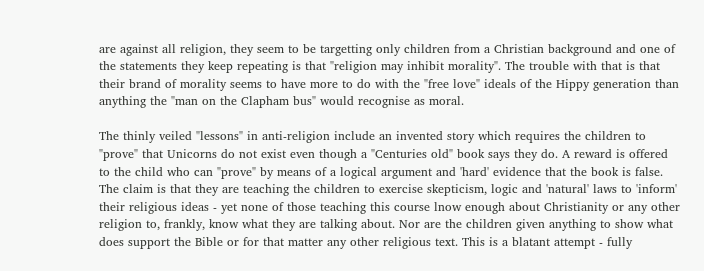are against all religion, they seem to be targetting only children from a Christian background and one of the statements they keep repeating is that "religion may inhibit morality". The trouble with that is that their brand of morality seems to have more to do with the "free love" ideals of the Hippy generation than anything the "man on the Clapham bus" would recognise as moral.

The thinly veiled "lessons" in anti-religion include an invented story which requires the children to "prove" that Unicorns do not exist even though a "Centuries old" book says they do. A reward is offered to the child who can "prove" by means of a logical argument and 'hard' evidence that the book is false. The claim is that they are teaching the children to exercise skepticism, logic and 'natural' laws to 'inform' their religious ideas - yet none of those teaching this course lnow enough about Christianity or any other religion to, frankly, know what they are talking about. Nor are the children given anything to show what does support the Bible or for that matter any other religious text. This is a blatant attempt - fully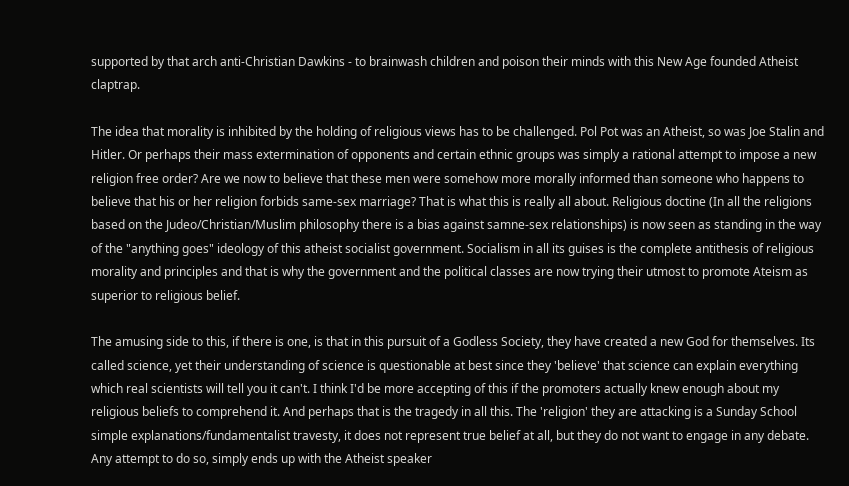supported by that arch anti-Christian Dawkins - to brainwash children and poison their minds with this New Age founded Atheist claptrap.

The idea that morality is inhibited by the holding of religious views has to be challenged. Pol Pot was an Atheist, so was Joe Stalin and Hitler. Or perhaps their mass extermination of opponents and certain ethnic groups was simply a rational attempt to impose a new religion free order? Are we now to believe that these men were somehow more morally informed than someone who happens to believe that his or her religion forbids same-sex marriage? That is what this is really all about. Religious doctine (In all the religions based on the Judeo/Christian/Muslim philosophy there is a bias against samne-sex relationships) is now seen as standing in the way of the "anything goes" ideology of this atheist socialist government. Socialism in all its guises is the complete antithesis of religious morality and principles and that is why the government and the political classes are now trying their utmost to promote Ateism as superior to religious belief.

The amusing side to this, if there is one, is that in this pursuit of a Godless Society, they have created a new God for themselves. Its called science, yet their understanding of science is questionable at best since they 'believe' that science can explain everything which real scientists will tell you it can't. I think I'd be more accepting of this if the promoters actually knew enough about my religious beliefs to comprehend it. And perhaps that is the tragedy in all this. The 'religion' they are attacking is a Sunday School simple explanations/fundamentalist travesty, it does not represent true belief at all, but they do not want to engage in any debate. Any attempt to do so, simply ends up with the Atheist speaker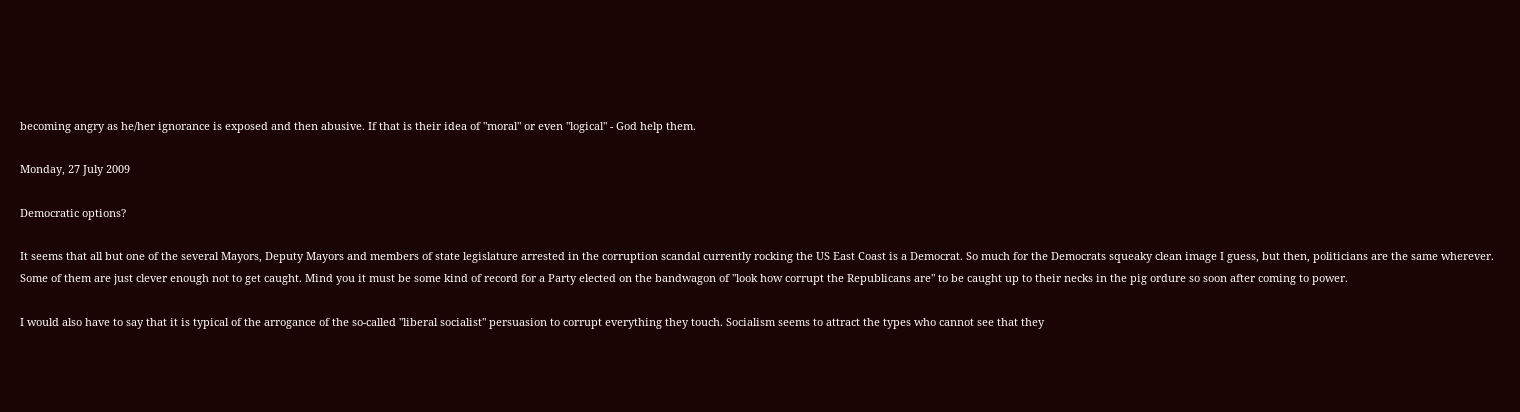becoming angry as he/her ignorance is exposed and then abusive. If that is their idea of "moral" or even "logical" - God help them.

Monday, 27 July 2009

Democratic options?

It seems that all but one of the several Mayors, Deputy Mayors and members of state legislature arrested in the corruption scandal currently rocking the US East Coast is a Democrat. So much for the Democrats squeaky clean image I guess, but then, politicians are the same wherever. Some of them are just clever enough not to get caught. Mind you it must be some kind of record for a Party elected on the bandwagon of "look how corrupt the Republicans are" to be caught up to their necks in the pig ordure so soon after coming to power.

I would also have to say that it is typical of the arrogance of the so-called "liberal socialist" persuasion to corrupt everything they touch. Socialism seems to attract the types who cannot see that they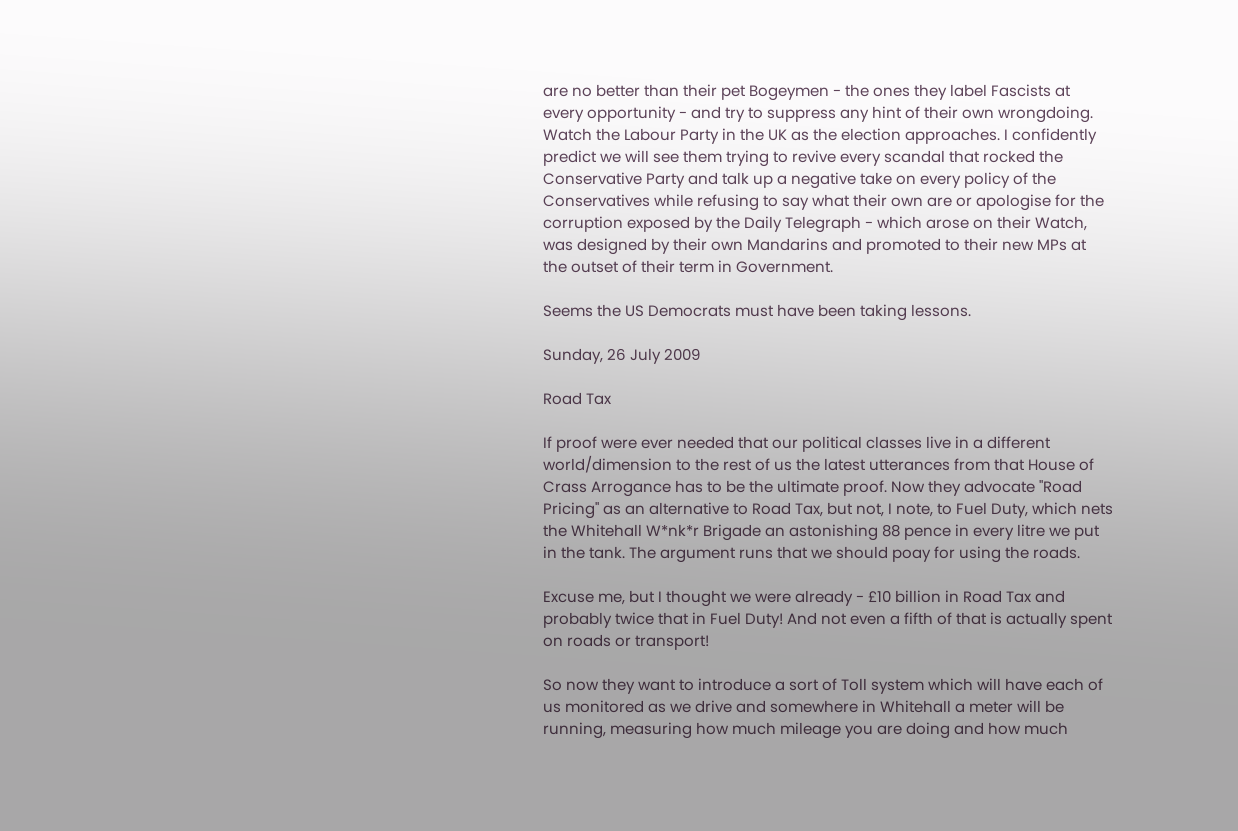are no better than their pet Bogeymen - the ones they label Fascists at every opportunity - and try to suppress any hint of their own wrongdoing. Watch the Labour Party in the UK as the election approaches. I confidently predict we will see them trying to revive every scandal that rocked the Conservative Party and talk up a negative take on every policy of the Conservatives while refusing to say what their own are or apologise for the corruption exposed by the Daily Telegraph - which arose on their Watch, was designed by their own Mandarins and promoted to their new MPs at the outset of their term in Government.

Seems the US Democrats must have been taking lessons.

Sunday, 26 July 2009

Road Tax

If proof were ever needed that our political classes live in a different world/dimension to the rest of us the latest utterances from that House of Crass Arrogance has to be the ultimate proof. Now they advocate "Road Pricing" as an alternative to Road Tax, but not, I note, to Fuel Duty, which nets the Whitehall W*nk*r Brigade an astonishing 88 pence in every litre we put in the tank. The argument runs that we should poay for using the roads.

Excuse me, but I thought we were already - £10 billion in Road Tax and probably twice that in Fuel Duty! And not even a fifth of that is actually spent on roads or transport!

So now they want to introduce a sort of Toll system which will have each of us monitored as we drive and somewhere in Whitehall a meter will be running, measuring how much mileage you are doing and how much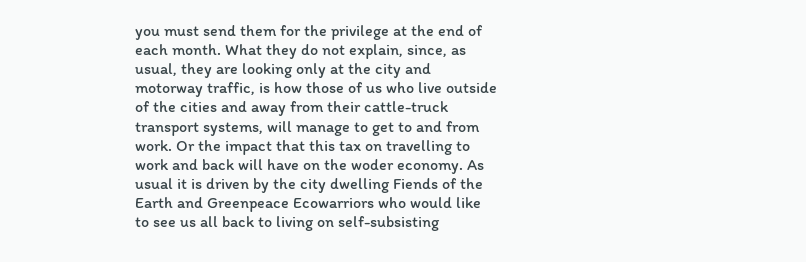you must send them for the privilege at the end of each month. What they do not explain, since, as usual, they are looking only at the city and motorway traffic, is how those of us who live outside of the cities and away from their cattle-truck transport systems, will manage to get to and from work. Or the impact that this tax on travelling to work and back will have on the woder economy. As usual it is driven by the city dwelling Fiends of the Earth and Greenpeace Ecowarriors who would like to see us all back to living on self-subsisting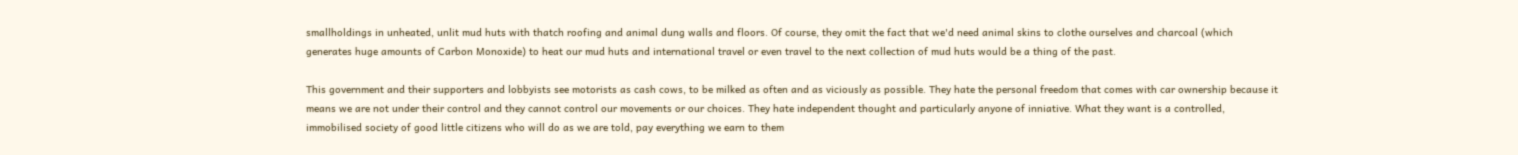smallholdings in unheated, unlit mud huts with thatch roofing and animal dung walls and floors. Of course, they omit the fact that we'd need animal skins to clothe ourselves and charcoal (which generates huge amounts of Carbon Monoxide) to heat our mud huts and international travel or even travel to the next collection of mud huts would be a thing of the past.

This government and their supporters and lobbyists see motorists as cash cows, to be milked as often and as viciously as possible. They hate the personal freedom that comes with car ownership because it means we are not under their control and they cannot control our movements or our choices. They hate independent thought and particularly anyone of inniative. What they want is a controlled, immobilised society of good little citizens who will do as we are told, pay everything we earn to them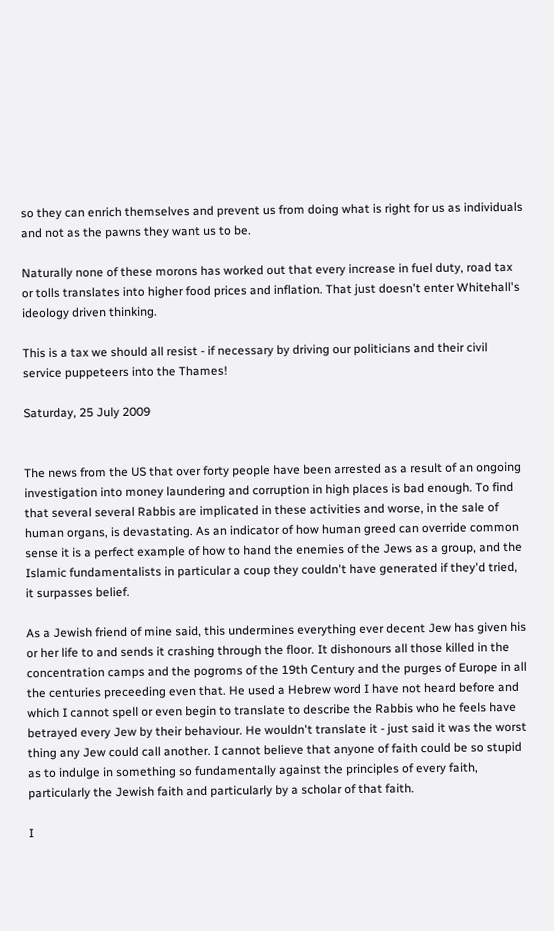so they can enrich themselves and prevent us from doing what is right for us as individuals and not as the pawns they want us to be.

Naturally none of these morons has worked out that every increase in fuel duty, road tax or tolls translates into higher food prices and inflation. That just doesn't enter Whitehall's ideology driven thinking.

This is a tax we should all resist - if necessary by driving our politicians and their civil service puppeteers into the Thames!

Saturday, 25 July 2009


The news from the US that over forty people have been arrested as a result of an ongoing investigation into money laundering and corruption in high places is bad enough. To find that several several Rabbis are implicated in these activities and worse, in the sale of human organs, is devastating. As an indicator of how human greed can override common sense it is a perfect example of how to hand the enemies of the Jews as a group, and the Islamic fundamentalists in particular a coup they couldn't have generated if they'd tried, it surpasses belief.

As a Jewish friend of mine said, this undermines everything ever decent Jew has given his or her life to and sends it crashing through the floor. It dishonours all those killed in the concentration camps and the pogroms of the 19th Century and the purges of Europe in all the centuries preceeding even that. He used a Hebrew word I have not heard before and which I cannot spell or even begin to translate to describe the Rabbis who he feels have betrayed every Jew by their behaviour. He wouldn't translate it - just said it was the worst thing any Jew could call another. I cannot believe that anyone of faith could be so stupid as to indulge in something so fundamentally against the principles of every faith, particularly the Jewish faith and particularly by a scholar of that faith.

I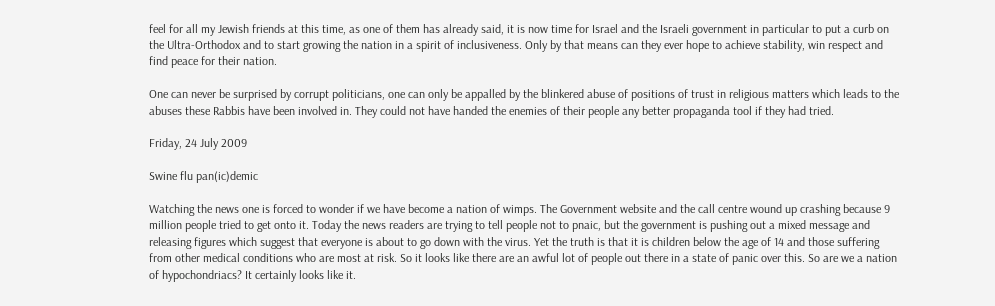feel for all my Jewish friends at this time, as one of them has already said, it is now time for Israel and the Israeli government in particular to put a curb on the Ultra-Orthodox and to start growing the nation in a spirit of inclusiveness. Only by that means can they ever hope to achieve stability, win respect and find peace for their nation.

One can never be surprised by corrupt politicians, one can only be appalled by the blinkered abuse of positions of trust in religious matters which leads to the abuses these Rabbis have been involved in. They could not have handed the enemies of their people any better propaganda tool if they had tried.

Friday, 24 July 2009

Swine flu pan(ic)demic

Watching the news one is forced to wonder if we have become a nation of wimps. The Government website and the call centre wound up crashing because 9 million people tried to get onto it. Today the news readers are trying to tell people not to pnaic, but the government is pushing out a mixed message and releasing figures which suggest that everyone is about to go down with the virus. Yet the truth is that it is children below the age of 14 and those suffering from other medical conditions who are most at risk. So it looks like there are an awful lot of people out there in a state of panic over this. So are we a nation of hypochondriacs? It certainly looks like it.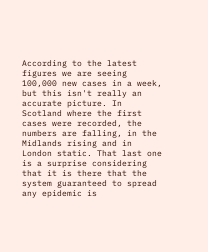According to the latest figures we are seeing 100,000 new cases in a week, but this isn't really an accurate picture. In Scotland where the first cases were recorded, the numbers are falling, in the Midlands rising and in London static. That last one is a surprise considering that it is there that the system guaranteed to spread any epidemic is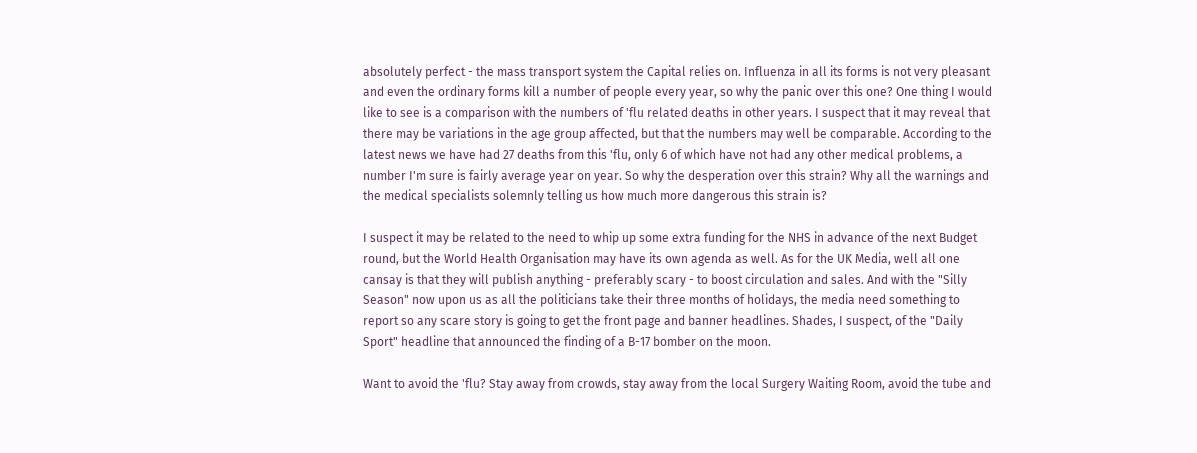absolutely perfect - the mass transport system the Capital relies on. Influenza in all its forms is not very pleasant and even the ordinary forms kill a number of people every year, so why the panic over this one? One thing I would like to see is a comparison with the numbers of 'flu related deaths in other years. I suspect that it may reveal that there may be variations in the age group affected, but that the numbers may well be comparable. According to the latest news we have had 27 deaths from this 'flu, only 6 of which have not had any other medical problems, a number I'm sure is fairly average year on year. So why the desperation over this strain? Why all the warnings and the medical specialists solemnly telling us how much more dangerous this strain is?

I suspect it may be related to the need to whip up some extra funding for the NHS in advance of the next Budget round, but the World Health Organisation may have its own agenda as well. As for the UK Media, well all one cansay is that they will publish anything - preferably scary - to boost circulation and sales. And with the "Silly Season" now upon us as all the politicians take their three months of holidays, the media need something to report so any scare story is going to get the front page and banner headlines. Shades, I suspect, of the "Daily Sport" headline that announced the finding of a B-17 bomber on the moon.

Want to avoid the 'flu? Stay away from crowds, stay away from the local Surgery Waiting Room, avoid the tube and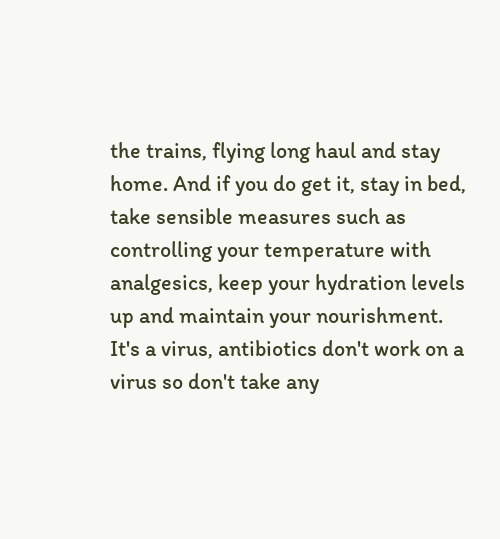the trains, flying long haul and stay home. And if you do get it, stay in bed, take sensible measures such as controlling your temperature with analgesics, keep your hydration levels up and maintain your nourishment. It's a virus, antibiotics don't work on a virus so don't take any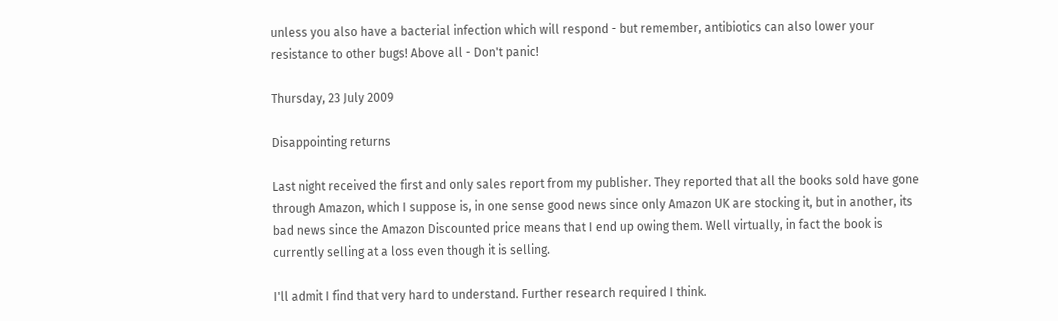unless you also have a bacterial infection which will respond - but remember, antibiotics can also lower your resistance to other bugs! Above all - Don't panic!

Thursday, 23 July 2009

Disappointing returns

Last night received the first and only sales report from my publisher. They reported that all the books sold have gone through Amazon, which I suppose is, in one sense good news since only Amazon UK are stocking it, but in another, its bad news since the Amazon Discounted price means that I end up owing them. Well virtually, in fact the book is currently selling at a loss even though it is selling.

I'll admit I find that very hard to understand. Further research required I think.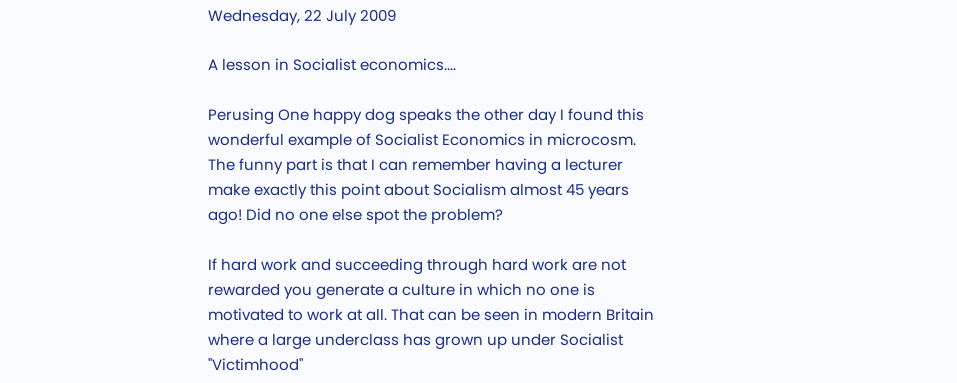Wednesday, 22 July 2009

A lesson in Socialist economics....

Perusing One happy dog speaks the other day I found this wonderful example of Socialist Economics in microcosm. The funny part is that I can remember having a lecturer make exactly this point about Socialism almost 45 years ago! Did no one else spot the problem?

If hard work and succeeding through hard work are not rewarded you generate a culture in which no one is motivated to work at all. That can be seen in modern Britain where a large underclass has grown up under Socialist "Victimhood"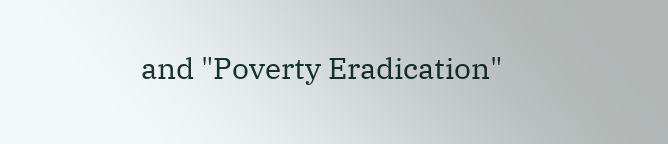and "Poverty Eradication"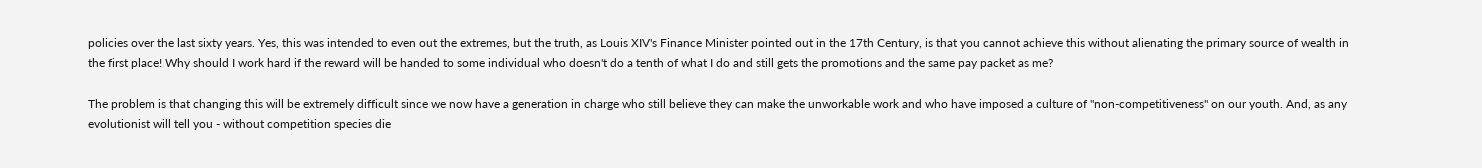policies over the last sixty years. Yes, this was intended to even out the extremes, but the truth, as Louis XIV's Finance Minister pointed out in the 17th Century, is that you cannot achieve this without alienating the primary source of wealth in the first place! Why should I work hard if the reward will be handed to some individual who doesn't do a tenth of what I do and still gets the promotions and the same pay packet as me?

The problem is that changing this will be extremely difficult since we now have a generation in charge who still believe they can make the unworkable work and who have imposed a culture of "non-competitiveness" on our youth. And, as any evolutionist will tell you - without competition species die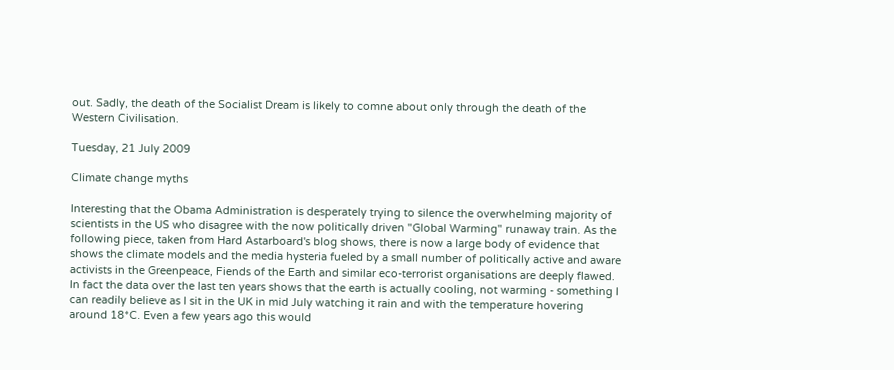out. Sadly, the death of the Socialist Dream is likely to comne about only through the death of the Western Civilisation.

Tuesday, 21 July 2009

Climate change myths

Interesting that the Obama Administration is desperately trying to silence the overwhelming majority of scientists in the US who disagree with the now politically driven "Global Warming" runaway train. As the following piece, taken from Hard Astarboard's blog shows, there is now a large body of evidence that shows the climate models and the media hysteria fueled by a small number of politically active and aware activists in the Greenpeace, Fiends of the Earth and similar eco-terrorist organisations are deeply flawed. In fact the data over the last ten years shows that the earth is actually cooling, not warming - something I can readily believe as I sit in the UK in mid July watching it rain and with the temperature hovering around 18*C. Even a few years ago this would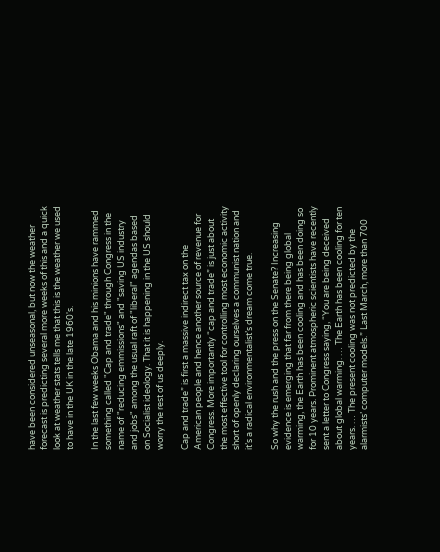have been considered unseasonal, but now the weather forecast is predicting several more weeks of this and a quick look at weather stats tells me that this is the weather we used to have in the UK in the late 1960's.

In the last few weeks Obama and his minions have rammed something called "Cap and trade" through Congress in the name of "reducing emmissions" and "saving US industry and jobs" among the usual raft of "liberal" agendas based on Socialist ideology. That it is happening in the US should worry the rest of us deeply.

Cap and trade” is first a massive indirect tax on the American people and hence another source of revenue for Congress. More importantly “cap and trade” is just about the most effective tool for controlling most economic activity short of openly declaring ourselves a communist nation and it’s a radical environmentalist’s dream come true.

So why the rush and the press on the Senate? Increasing evidence is emerging that far from there being global warming, the Earth has been cooling and has been doing so for 10 years. Prominent atmospheric scientists have recently sent a letter to Congress saying, “You are being deceived about global warming. … The Earth has been cooling for ten years. … The present cooling was not predicted by the alarmists’ computer models.” Last March, more than 700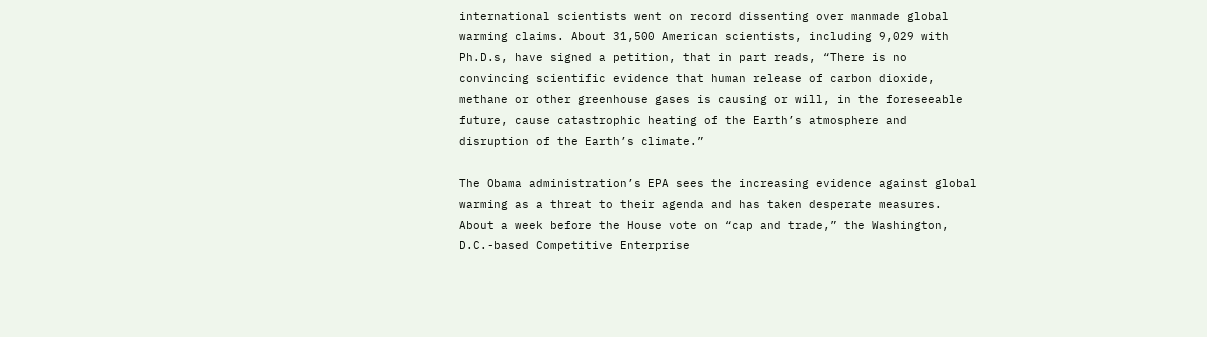international scientists went on record dissenting over manmade global warming claims. About 31,500 American scientists, including 9,029 with Ph.D.s, have signed a petition, that in part reads, “There is no convincing scientific evidence that human release of carbon dioxide, methane or other greenhouse gases is causing or will, in the foreseeable future, cause catastrophic heating of the Earth’s atmosphere and disruption of the Earth’s climate.”

The Obama administration’s EPA sees the increasing evidence against global warming as a threat to their agenda and has taken desperate measures. About a week before the House vote on “cap and trade,” the Washington, D.C.-based Competitive Enterprise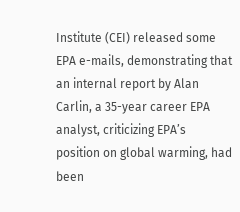Institute (CEI) released some EPA e-mails, demonstrating that an internal report by Alan Carlin, a 35-year career EPA analyst, criticizing EPA’s position on global warming, had been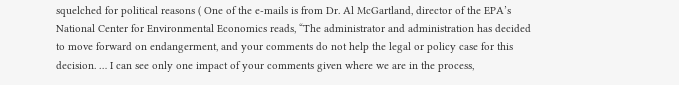squelched for political reasons ( One of the e-mails is from Dr. Al McGartland, director of the EPA’s National Center for Environmental Economics reads, “The administrator and administration has decided to move forward on endangerment, and your comments do not help the legal or policy case for this decision. … I can see only one impact of your comments given where we are in the process,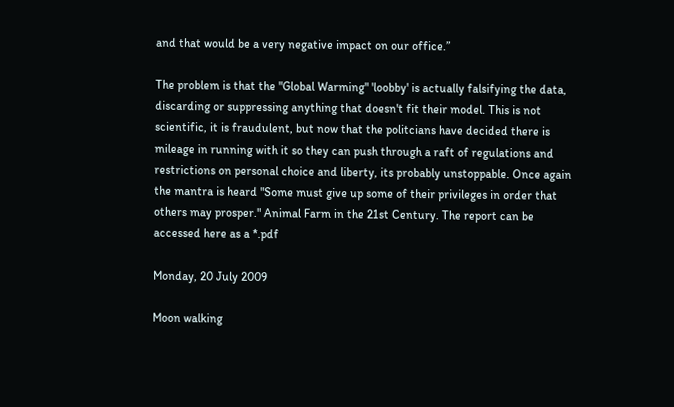and that would be a very negative impact on our office.”

The problem is that the "Global Warming" 'loobby' is actually falsifying the data, discarding or suppressing anything that doesn't fit their model. This is not scientific, it is fraudulent, but now that the politcians have decided there is mileage in running with it so they can push through a raft of regulations and restrictions on personal choice and liberty, its probably unstoppable. Once again the mantra is heard "Some must give up some of their privileges in order that others may prosper." Animal Farm in the 21st Century. The report can be accessed here as a *.pdf

Monday, 20 July 2009

Moon walking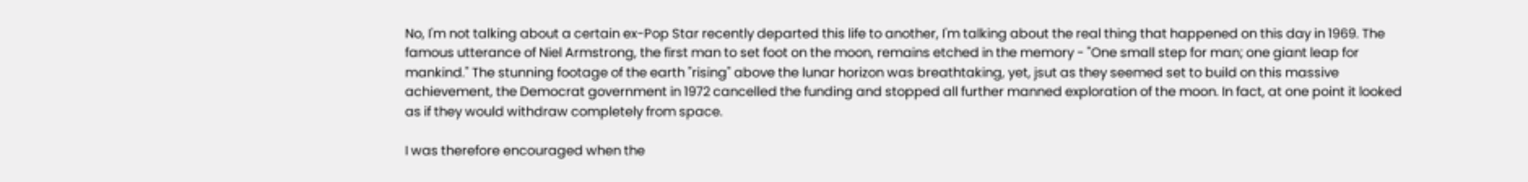No, I'm not talking about a certain ex-Pop Star recently departed this life to another, I'm talking about the real thing that happened on this day in 1969. The famous utterance of Niel Armstrong, the first man to set foot on the moon, remains etched in the memory - "One small step for man; one giant leap for mankind." The stunning footage of the earth "rising" above the lunar horizon was breathtaking, yet, jsut as they seemed set to build on this massive achievement, the Democrat government in 1972 cancelled the funding and stopped all further manned exploration of the moon. In fact, at one point it looked as if they would withdraw completely from space.

I was therefore encouraged when the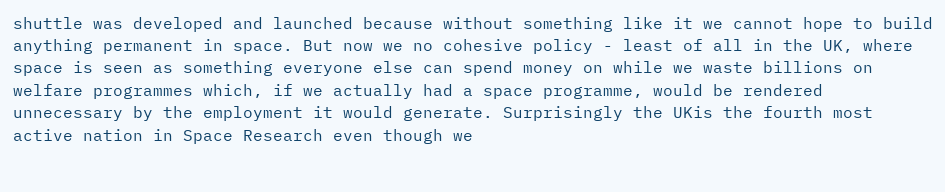shuttle was developed and launched because without something like it we cannot hope to build anything permanent in space. But now we no cohesive policy - least of all in the UK, where space is seen as something everyone else can spend money on while we waste billions on welfare programmes which, if we actually had a space programme, would be rendered unnecessary by the employment it would generate. Surprisingly the UKis the fourth most active nation in Space Research even though we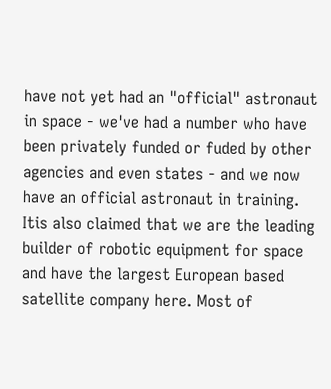have not yet had an "official" astronaut in space - we've had a number who have been privately funded or fuded by other agencies and even states - and we now have an official astronaut in training. Itis also claimed that we are the leading builder of robotic equipment for space and have the largest European based satellite company here. Most of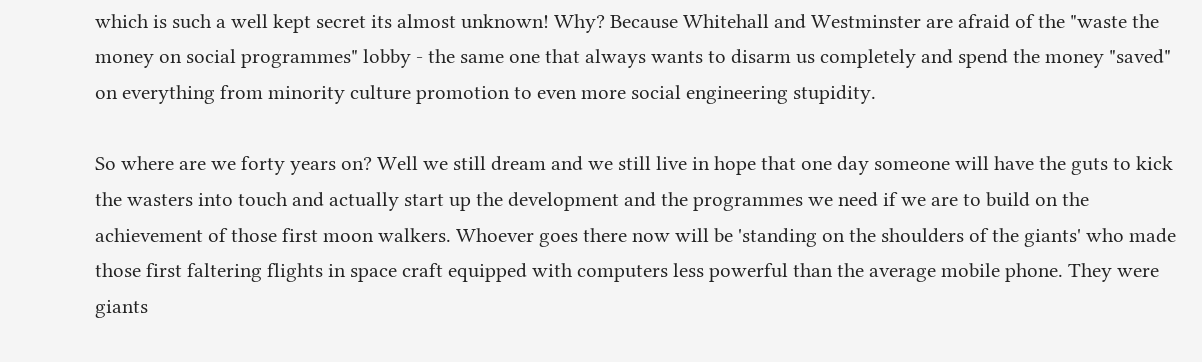which is such a well kept secret its almost unknown! Why? Because Whitehall and Westminster are afraid of the "waste the money on social programmes" lobby - the same one that always wants to disarm us completely and spend the money "saved" on everything from minority culture promotion to even more social engineering stupidity.

So where are we forty years on? Well we still dream and we still live in hope that one day someone will have the guts to kick the wasters into touch and actually start up the development and the programmes we need if we are to build on the achievement of those first moon walkers. Whoever goes there now will be 'standing on the shoulders of the giants' who made those first faltering flights in space craft equipped with computers less powerful than the average mobile phone. They were giants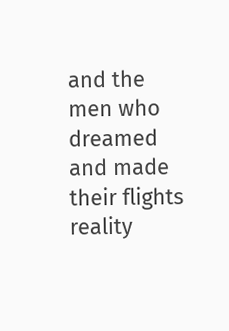and the men who dreamed and made their flights reality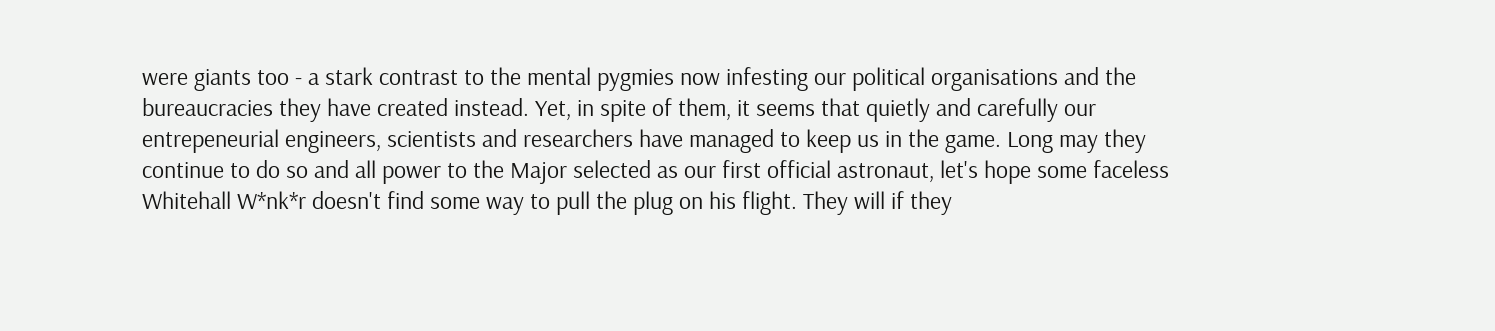were giants too - a stark contrast to the mental pygmies now infesting our political organisations and the bureaucracies they have created instead. Yet, in spite of them, it seems that quietly and carefully our entrepeneurial engineers, scientists and researchers have managed to keep us in the game. Long may they continue to do so and all power to the Major selected as our first official astronaut, let's hope some faceless Whitehall W*nk*r doesn't find some way to pull the plug on his flight. They will if they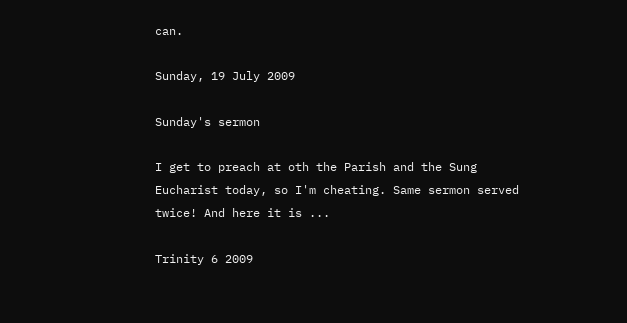can.

Sunday, 19 July 2009

Sunday's sermon

I get to preach at oth the Parish and the Sung Eucharist today, so I'm cheating. Same sermon served twice! And here it is ...

Trinity 6 2009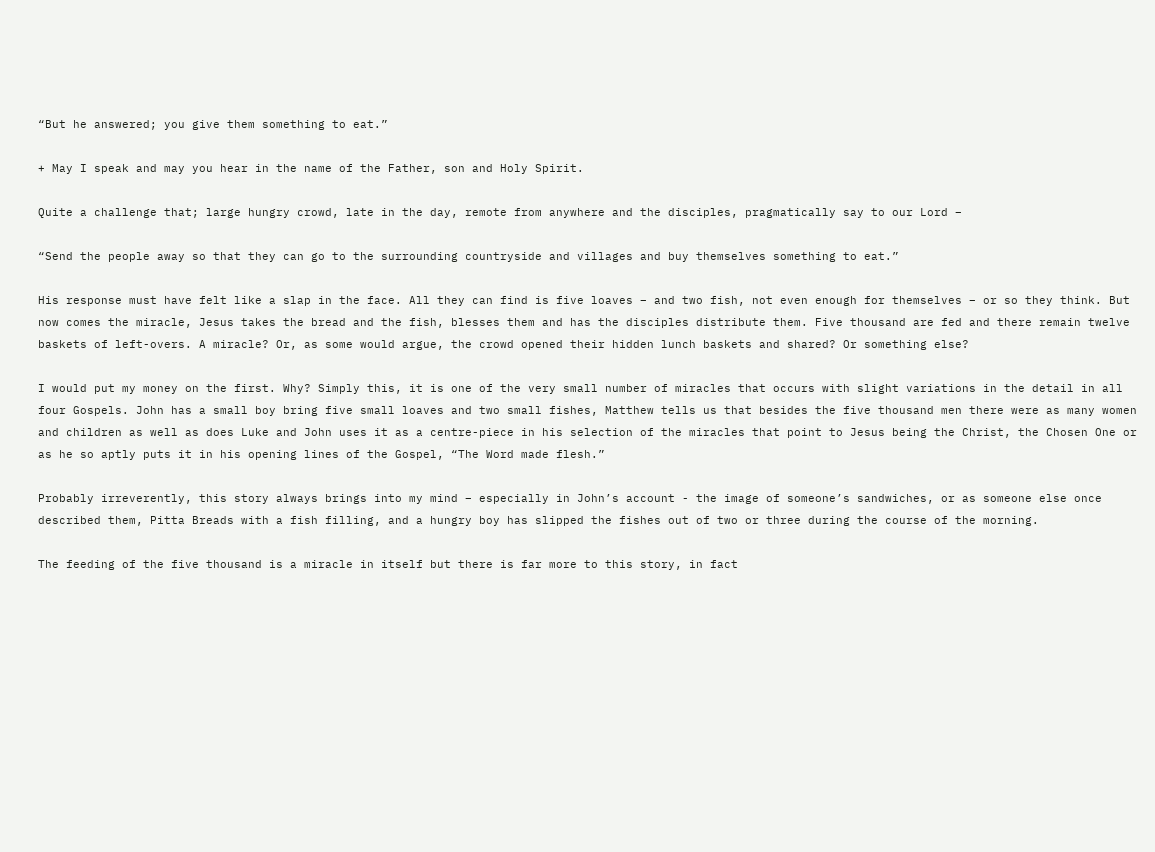“But he answered; you give them something to eat.”

+ May I speak and may you hear in the name of the Father, son and Holy Spirit.

Quite a challenge that; large hungry crowd, late in the day, remote from anywhere and the disciples, pragmatically say to our Lord –

“Send the people away so that they can go to the surrounding countryside and villages and buy themselves something to eat.”

His response must have felt like a slap in the face. All they can find is five loaves – and two fish, not even enough for themselves – or so they think. But now comes the miracle, Jesus takes the bread and the fish, blesses them and has the disciples distribute them. Five thousand are fed and there remain twelve baskets of left-overs. A miracle? Or, as some would argue, the crowd opened their hidden lunch baskets and shared? Or something else?

I would put my money on the first. Why? Simply this, it is one of the very small number of miracles that occurs with slight variations in the detail in all four Gospels. John has a small boy bring five small loaves and two small fishes, Matthew tells us that besides the five thousand men there were as many women and children as well as does Luke and John uses it as a centre-piece in his selection of the miracles that point to Jesus being the Christ, the Chosen One or as he so aptly puts it in his opening lines of the Gospel, “The Word made flesh.”

Probably irreverently, this story always brings into my mind – especially in John’s account - the image of someone’s sandwiches, or as someone else once described them, Pitta Breads with a fish filling, and a hungry boy has slipped the fishes out of two or three during the course of the morning.

The feeding of the five thousand is a miracle in itself but there is far more to this story, in fact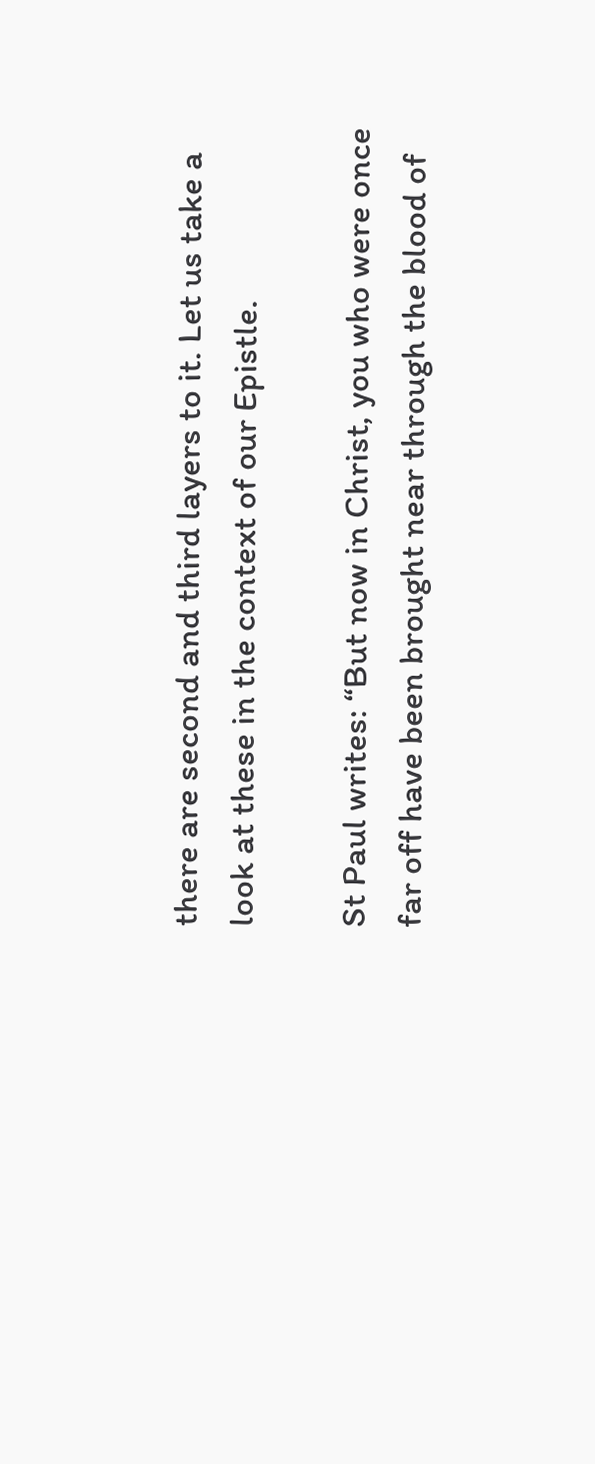there are second and third layers to it. Let us take a look at these in the context of our Epistle.

St Paul writes: “But now in Christ, you who were once far off have been brought near through the blood of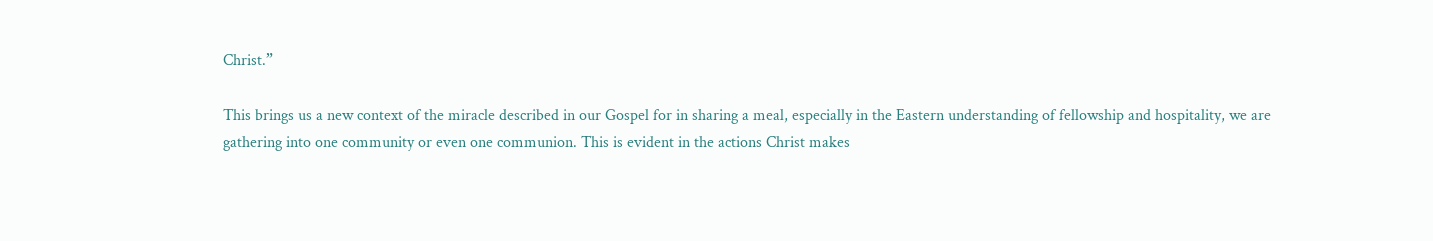Christ.”

This brings us a new context of the miracle described in our Gospel for in sharing a meal, especially in the Eastern understanding of fellowship and hospitality, we are gathering into one community or even one communion. This is evident in the actions Christ makes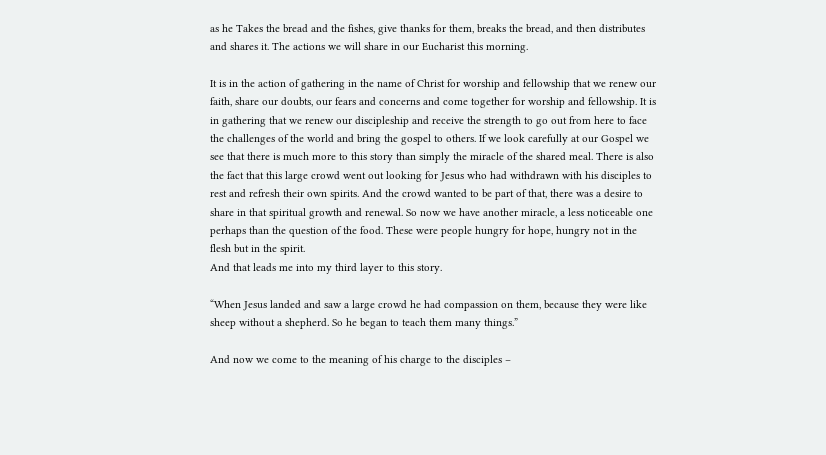as he Takes the bread and the fishes, give thanks for them, breaks the bread, and then distributes and shares it. The actions we will share in our Eucharist this morning.

It is in the action of gathering in the name of Christ for worship and fellowship that we renew our faith, share our doubts, our fears and concerns and come together for worship and fellowship. It is in gathering that we renew our discipleship and receive the strength to go out from here to face the challenges of the world and bring the gospel to others. If we look carefully at our Gospel we see that there is much more to this story than simply the miracle of the shared meal. There is also the fact that this large crowd went out looking for Jesus who had withdrawn with his disciples to rest and refresh their own spirits. And the crowd wanted to be part of that, there was a desire to share in that spiritual growth and renewal. So now we have another miracle, a less noticeable one perhaps than the question of the food. These were people hungry for hope, hungry not in the flesh but in the spirit.
And that leads me into my third layer to this story.

“When Jesus landed and saw a large crowd he had compassion on them, because they were like sheep without a shepherd. So he began to teach them many things.”

And now we come to the meaning of his charge to the disciples –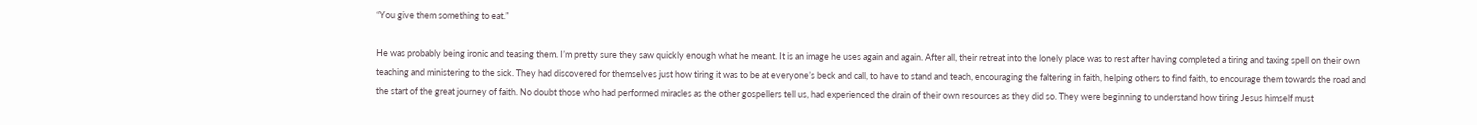“You give them something to eat.”

He was probably being ironic and teasing them. I’m pretty sure they saw quickly enough what he meant. It is an image he uses again and again. After all, their retreat into the lonely place was to rest after having completed a tiring and taxing spell on their own teaching and ministering to the sick. They had discovered for themselves just how tiring it was to be at everyone’s beck and call, to have to stand and teach, encouraging the faltering in faith, helping others to find faith, to encourage them towards the road and the start of the great journey of faith. No doubt those who had performed miracles as the other gospellers tell us, had experienced the drain of their own resources as they did so. They were beginning to understand how tiring Jesus himself must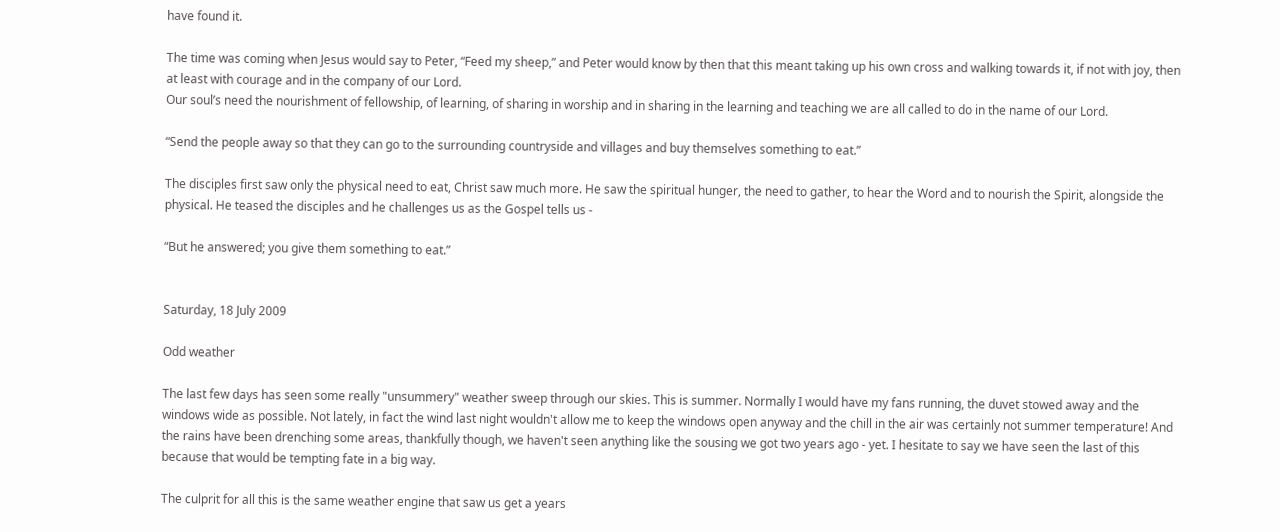have found it.

The time was coming when Jesus would say to Peter, “Feed my sheep,” and Peter would know by then that this meant taking up his own cross and walking towards it, if not with joy, then at least with courage and in the company of our Lord.
Our soul’s need the nourishment of fellowship, of learning, of sharing in worship and in sharing in the learning and teaching we are all called to do in the name of our Lord.

“Send the people away so that they can go to the surrounding countryside and villages and buy themselves something to eat.”

The disciples first saw only the physical need to eat, Christ saw much more. He saw the spiritual hunger, the need to gather, to hear the Word and to nourish the Spirit, alongside the physical. He teased the disciples and he challenges us as the Gospel tells us -

“But he answered; you give them something to eat.”


Saturday, 18 July 2009

Odd weather

The last few days has seen some really "unsummery" weather sweep through our skies. This is summer. Normally I would have my fans running, the duvet stowed away and the windows wide as possible. Not lately, in fact the wind last night wouldn't allow me to keep the windows open anyway and the chill in the air was certainly not summer temperature! And the rains have been drenching some areas, thankfully though, we haven't seen anything like the sousing we got two years ago - yet. I hesitate to say we have seen the last of this because that would be tempting fate in a big way.

The culprit for all this is the same weather engine that saw us get a years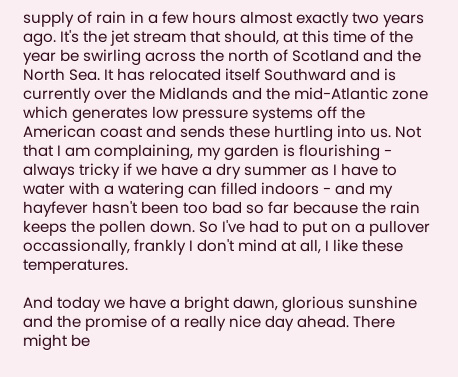supply of rain in a few hours almost exactly two years ago. It's the jet stream that should, at this time of the year be swirling across the north of Scotland and the North Sea. It has relocated itself Southward and is currently over the Midlands and the mid-Atlantic zone which generates low pressure systems off the American coast and sends these hurtling into us. Not that I am complaining, my garden is flourishing - always tricky if we have a dry summer as I have to water with a watering can filled indoors - and my hayfever hasn't been too bad so far because the rain keeps the pollen down. So I've had to put on a pullover occassionally, frankly I don't mind at all, I like these temperatures.

And today we have a bright dawn, glorious sunshine and the promise of a really nice day ahead. There might be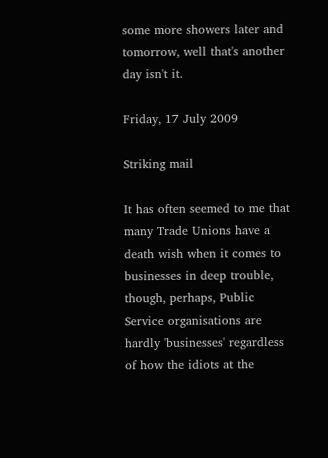some more showers later and tomorrow, well that's another day isn't it.

Friday, 17 July 2009

Striking mail

It has often seemed to me that many Trade Unions have a death wish when it comes to businesses in deep trouble, though, perhaps, Public Service organisations are hardly 'businesses' regardless of how the idiots at the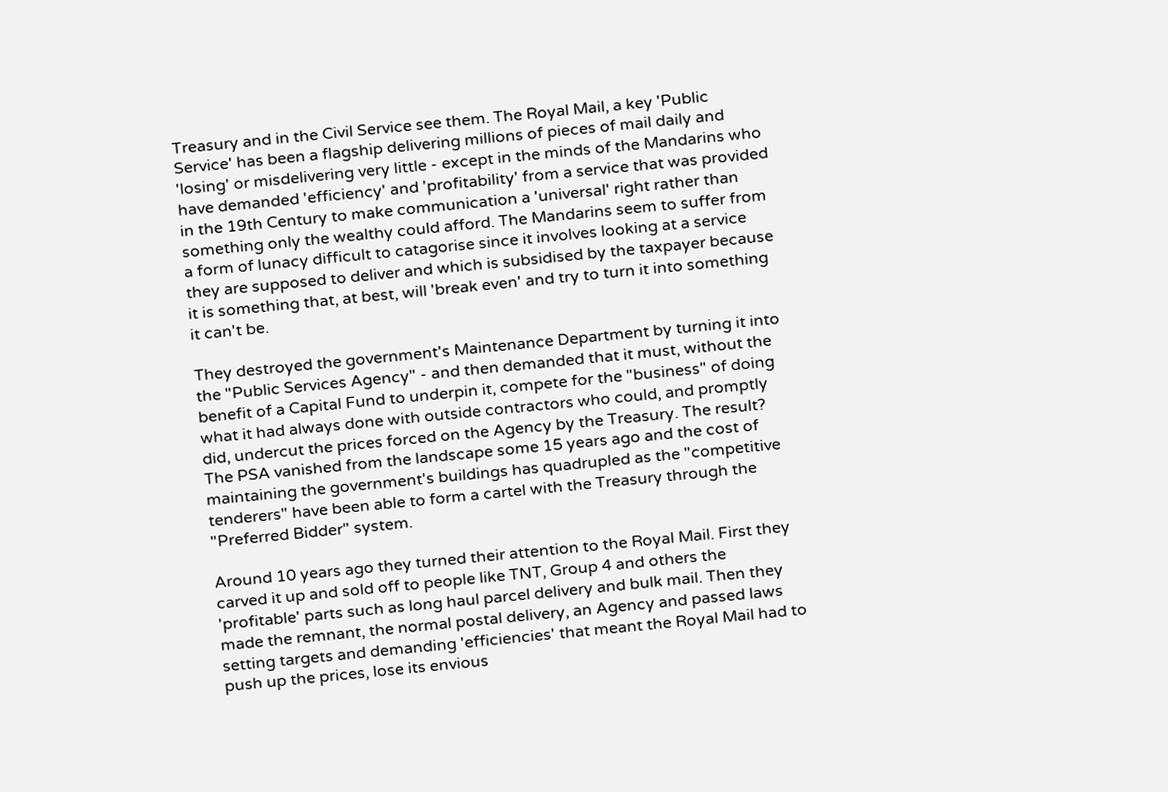Treasury and in the Civil Service see them. The Royal Mail, a key 'Public Service' has been a flagship delivering millions of pieces of mail daily and 'losing' or misdelivering very little - except in the minds of the Mandarins who have demanded 'efficiency' and 'profitability' from a service that was provided in the 19th Century to make communication a 'universal' right rather than something only the wealthy could afford. The Mandarins seem to suffer from a form of lunacy difficult to catagorise since it involves looking at a service they are supposed to deliver and which is subsidised by the taxpayer because it is something that, at best, will 'break even' and try to turn it into something it can't be.

They destroyed the government's Maintenance Department by turning it into the "Public Services Agency" - and then demanded that it must, without the benefit of a Capital Fund to underpin it, compete for the "business" of doing what it had always done with outside contractors who could, and promptly did, undercut the prices forced on the Agency by the Treasury. The result? The PSA vanished from the landscape some 15 years ago and the cost of maintaining the government's buildings has quadrupled as the "competitive tenderers" have been able to form a cartel with the Treasury through the "Preferred Bidder" system.

Around 10 years ago they turned their attention to the Royal Mail. First they carved it up and sold off to people like TNT, Group 4 and others the 'profitable' parts such as long haul parcel delivery and bulk mail. Then they made the remnant, the normal postal delivery, an Agency and passed laws setting targets and demanding 'efficiencies' that meant the Royal Mail had to push up the prices, lose its envious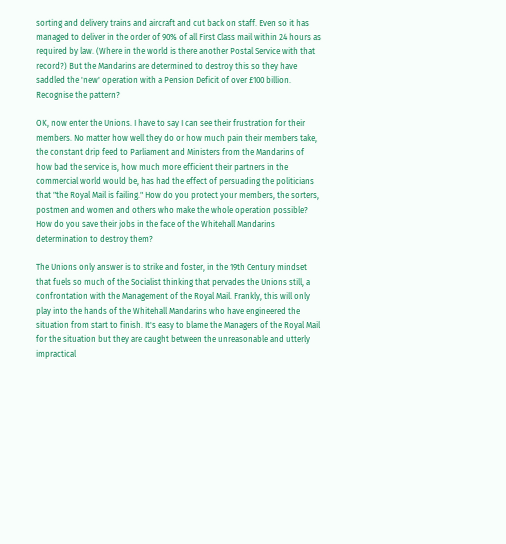sorting and delivery trains and aircraft and cut back on staff. Even so it has managed to deliver in the order of 90% of all First Class mail within 24 hours as required by law. (Where in the world is there another Postal Service with that record?) But the Mandarins are determined to destroy this so they have saddled the 'new' operation with a Pension Deficit of over £100 billion. Recognise the pattern?

OK, now enter the Unions. I have to say I can see their frustration for their members. No matter how well they do or how much pain their members take, the constant drip feed to Parliament and Ministers from the Mandarins of how bad the service is, how much more efficient their partners in the commercial world would be, has had the effect of persuading the politicians that "the Royal Mail is failing." How do you protect your members, the sorters, postmen and women and others who make the whole operation possible? How do you save their jobs in the face of the Whitehall Mandarins determination to destroy them?

The Unions only answer is to strike and foster, in the 19th Century mindset that fuels so much of the Socialist thinking that pervades the Unions still, a confrontation with the Management of the Royal Mail. Frankly, this will only play into the hands of the Whitehall Mandarins who have engineered the situation from start to finish. It's easy to blame the Managers of the Royal Mail for the situation but they are caught between the unreasonable and utterly impractical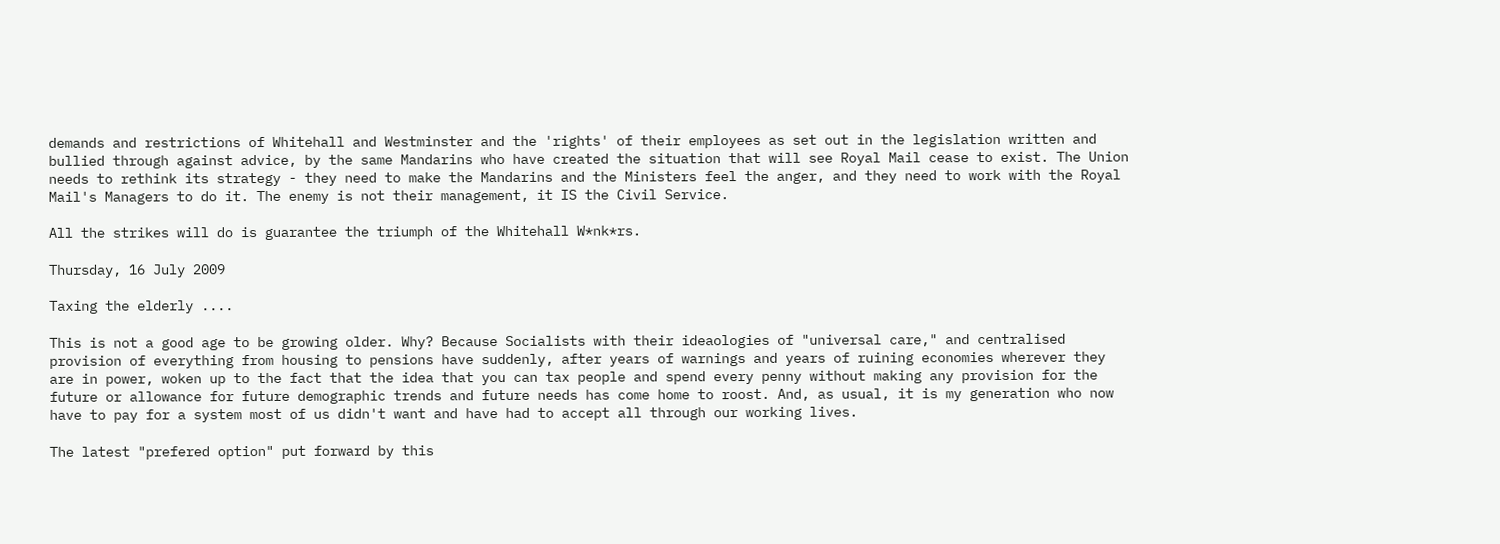demands and restrictions of Whitehall and Westminster and the 'rights' of their employees as set out in the legislation written and bullied through against advice, by the same Mandarins who have created the situation that will see Royal Mail cease to exist. The Union needs to rethink its strategy - they need to make the Mandarins and the Ministers feel the anger, and they need to work with the Royal Mail's Managers to do it. The enemy is not their management, it IS the Civil Service.

All the strikes will do is guarantee the triumph of the Whitehall W*nk*rs.

Thursday, 16 July 2009

Taxing the elderly ....

This is not a good age to be growing older. Why? Because Socialists with their ideaologies of "universal care," and centralised provision of everything from housing to pensions have suddenly, after years of warnings and years of ruining economies wherever they are in power, woken up to the fact that the idea that you can tax people and spend every penny without making any provision for the future or allowance for future demographic trends and future needs has come home to roost. And, as usual, it is my generation who now have to pay for a system most of us didn't want and have had to accept all through our working lives.

The latest "prefered option" put forward by this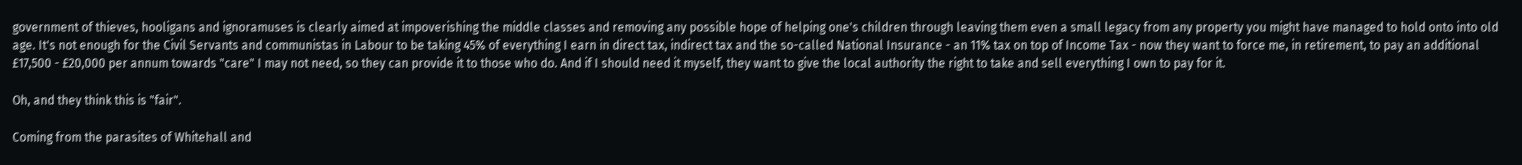government of thieves, hooligans and ignoramuses is clearly aimed at impoverishing the middle classes and removing any possible hope of helping one's children through leaving them even a small legacy from any property you might have managed to hold onto into old age. It's not enough for the Civil Servants and communistas in Labour to be taking 45% of everything I earn in direct tax, indirect tax and the so-called National Insurance - an 11% tax on top of Income Tax - now they want to force me, in retirement, to pay an additional £17,500 - £20,000 per annum towards "care" I may not need, so they can provide it to those who do. And if I should need it myself, they want to give the local authority the right to take and sell everything I own to pay for it.

Oh, and they think this is "fair".

Coming from the parasites of Whitehall and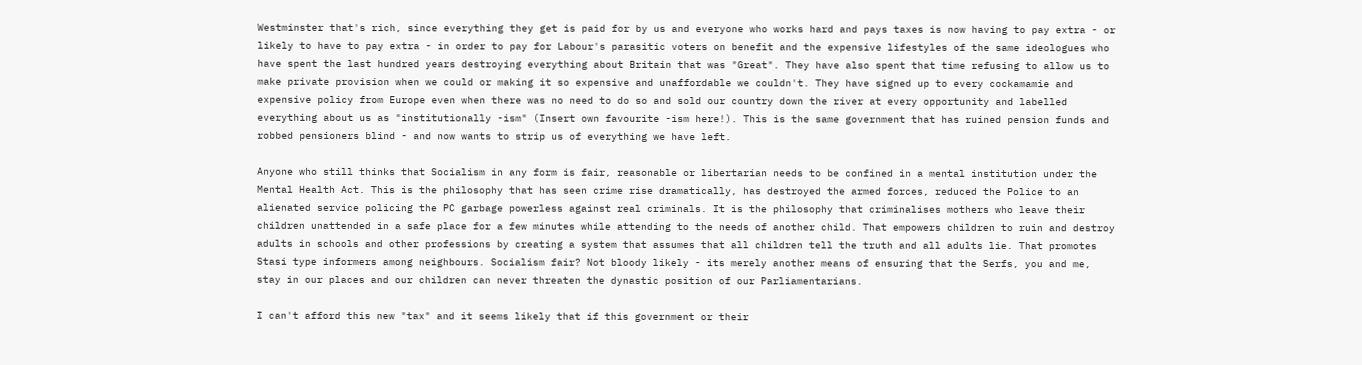Westminster that's rich, since everything they get is paid for by us and everyone who works hard and pays taxes is now having to pay extra - or likely to have to pay extra - in order to pay for Labour's parasitic voters on benefit and the expensive lifestyles of the same ideologues who have spent the last hundred years destroying everything about Britain that was "Great". They have also spent that time refusing to allow us to make private provision when we could or making it so expensive and unaffordable we couldn't. They have signed up to every cockamamie and expensive policy from Europe even when there was no need to do so and sold our country down the river at every opportunity and labelled everything about us as "institutionally -ism" (Insert own favourite -ism here!). This is the same government that has ruined pension funds and robbed pensioners blind - and now wants to strip us of everything we have left.

Anyone who still thinks that Socialism in any form is fair, reasonable or libertarian needs to be confined in a mental institution under the Mental Health Act. This is the philosophy that has seen crime rise dramatically, has destroyed the armed forces, reduced the Police to an alienated service policing the PC garbage powerless against real criminals. It is the philosophy that criminalises mothers who leave their children unattended in a safe place for a few minutes while attending to the needs of another child. That empowers children to ruin and destroy adults in schools and other professions by creating a system that assumes that all children tell the truth and all adults lie. That promotes Stasi type informers among neighbours. Socialism fair? Not bloody likely - its merely another means of ensuring that the Serfs, you and me, stay in our places and our children can never threaten the dynastic position of our Parliamentarians.

I can't afford this new "tax" and it seems likely that if this government or their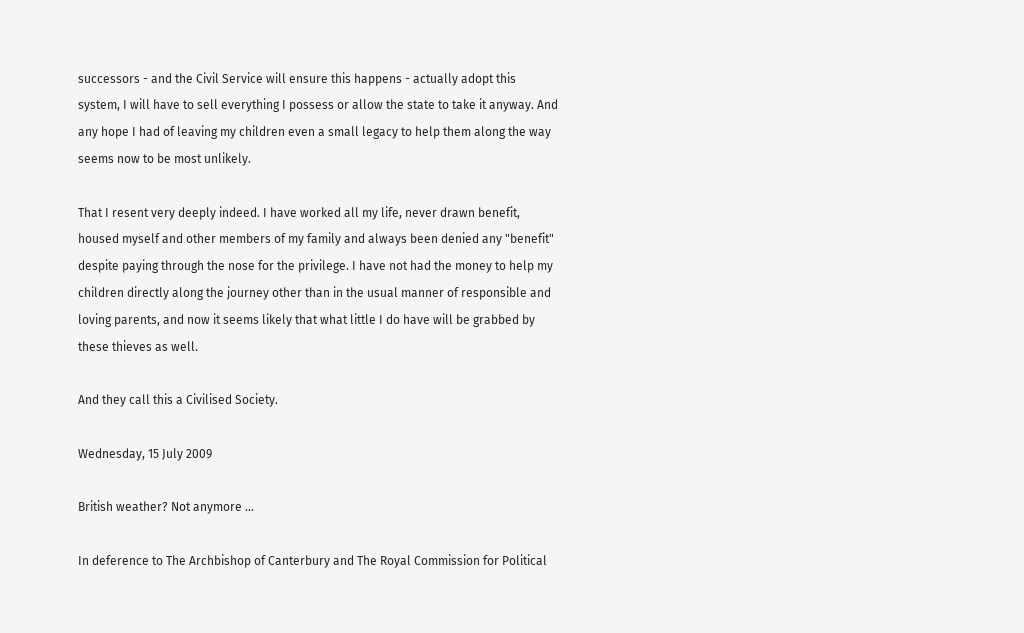successors - and the Civil Service will ensure this happens - actually adopt this system, I will have to sell everything I possess or allow the state to take it anyway. And any hope I had of leaving my children even a small legacy to help them along the way seems now to be most unlikely.

That I resent very deeply indeed. I have worked all my life, never drawn benefit, housed myself and other members of my family and always been denied any "benefit" despite paying through the nose for the privilege. I have not had the money to help my children directly along the journey other than in the usual manner of responsible and loving parents, and now it seems likely that what little I do have will be grabbed by these thieves as well.

And they call this a Civilised Society.

Wednesday, 15 July 2009

British weather? Not anymore ...

In deference to The Archbishop of Canterbury and The Royal Commission for Political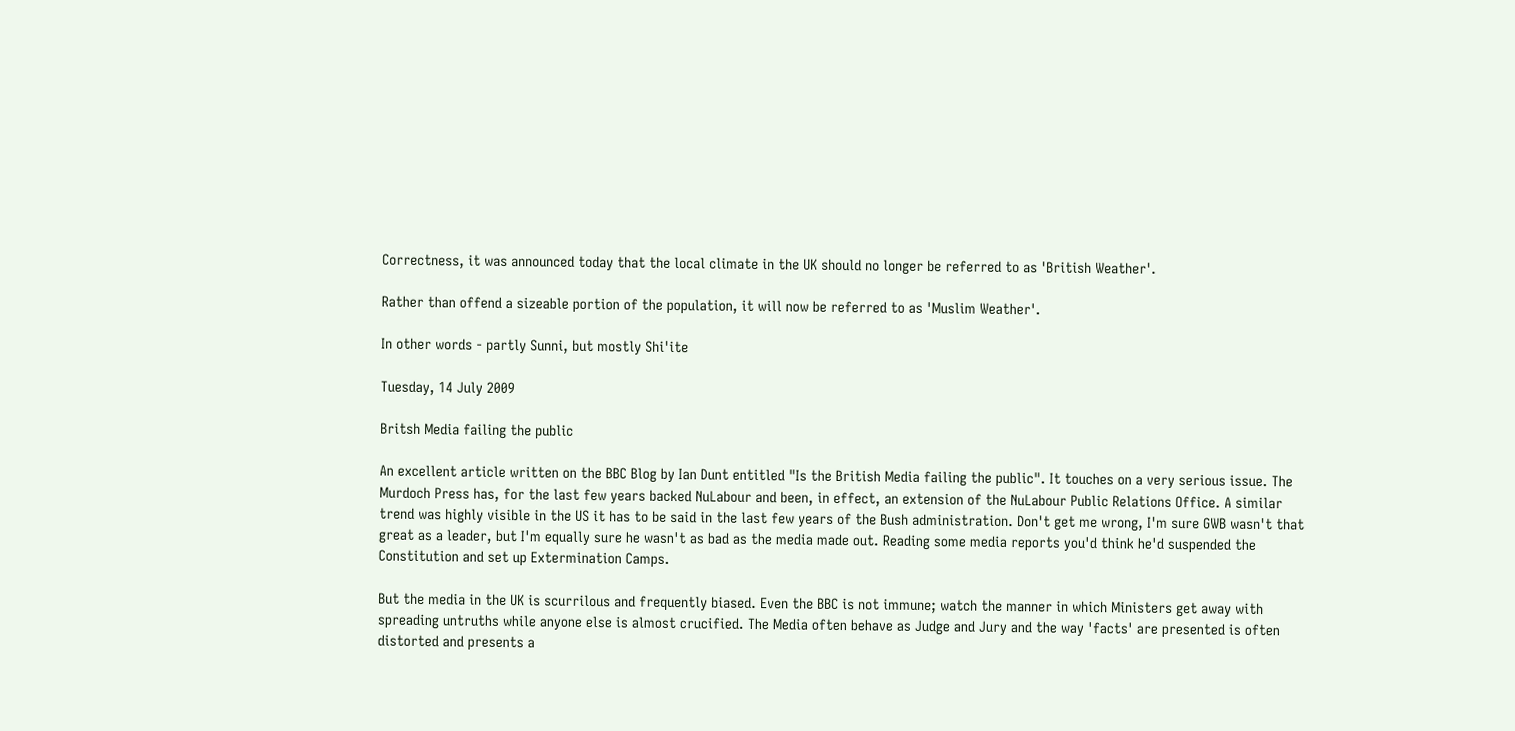Correctness, it was announced today that the local climate in the UK should no longer be referred to as 'British Weather'.

Rather than offend a sizeable portion of the population, it will now be referred to as 'Muslim Weather'.

In other words - partly Sunni, but mostly Shi'ite

Tuesday, 14 July 2009

Britsh Media failing the public

An excellent article written on the BBC Blog by Ian Dunt entitled "Is the British Media failing the public". It touches on a very serious issue. The Murdoch Press has, for the last few years backed NuLabour and been, in effect, an extension of the NuLabour Public Relations Office. A similar trend was highly visible in the US it has to be said in the last few years of the Bush administration. Don't get me wrong, I'm sure GWB wasn't that great as a leader, but I'm equally sure he wasn't as bad as the media made out. Reading some media reports you'd think he'd suspended the Constitution and set up Extermination Camps.

But the media in the UK is scurrilous and frequently biased. Even the BBC is not immune; watch the manner in which Ministers get away with spreading untruths while anyone else is almost crucified. The Media often behave as Judge and Jury and the way 'facts' are presented is often distorted and presents a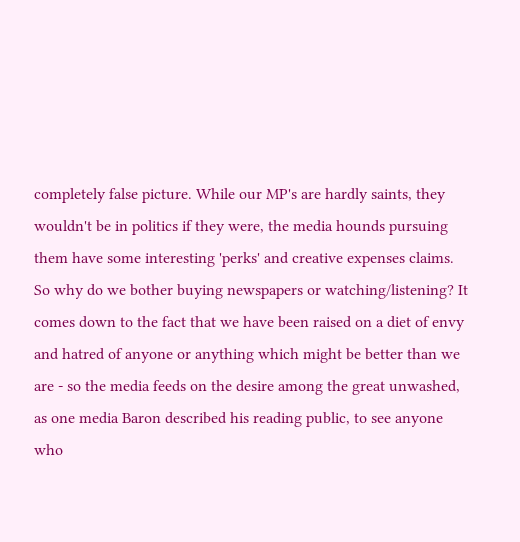completely false picture. While our MP's are hardly saints, they wouldn't be in politics if they were, the media hounds pursuing them have some interesting 'perks' and creative expenses claims. So why do we bother buying newspapers or watching/listening? It comes down to the fact that we have been raised on a diet of envy and hatred of anyone or anything which might be better than we are - so the media feeds on the desire among the great unwashed, as one media Baron described his reading public, to see anyone who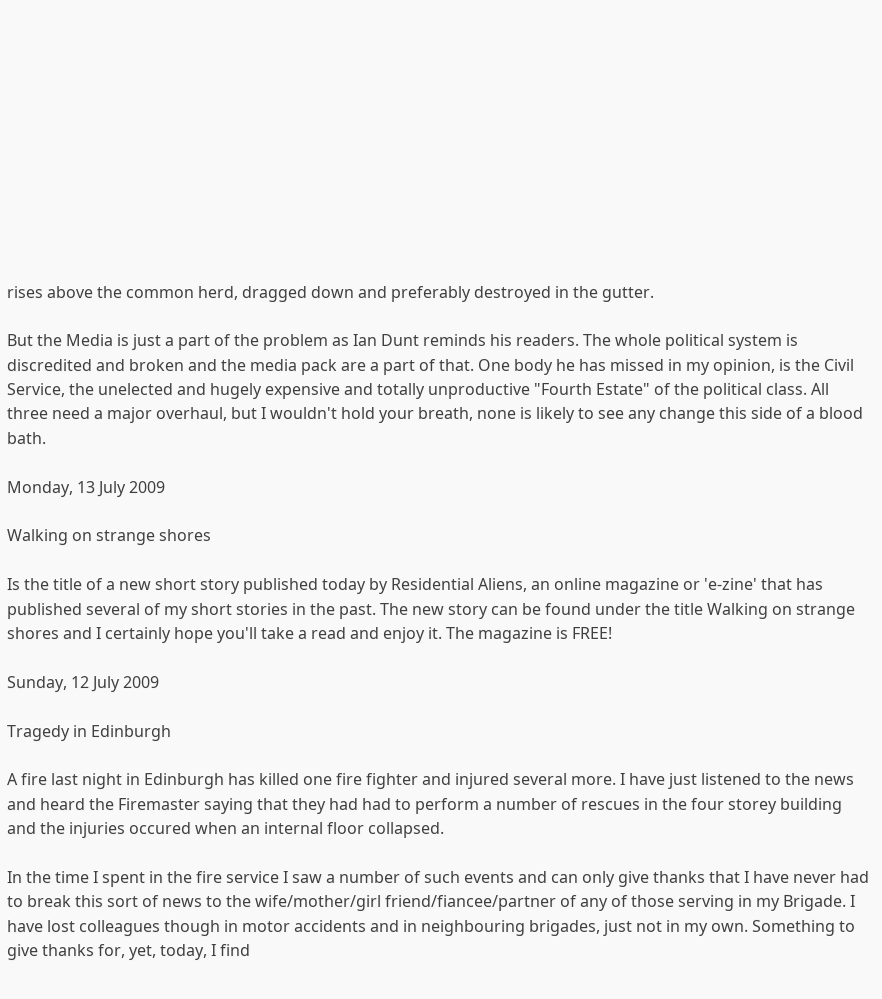rises above the common herd, dragged down and preferably destroyed in the gutter.

But the Media is just a part of the problem as Ian Dunt reminds his readers. The whole political system is discredited and broken and the media pack are a part of that. One body he has missed in my opinion, is the Civil Service, the unelected and hugely expensive and totally unproductive "Fourth Estate" of the political class. All three need a major overhaul, but I wouldn't hold your breath, none is likely to see any change this side of a blood bath.

Monday, 13 July 2009

Walking on strange shores

Is the title of a new short story published today by Residential Aliens, an online magazine or 'e-zine' that has published several of my short stories in the past. The new story can be found under the title Walking on strange shores and I certainly hope you'll take a read and enjoy it. The magazine is FREE!

Sunday, 12 July 2009

Tragedy in Edinburgh

A fire last night in Edinburgh has killed one fire fighter and injured several more. I have just listened to the news and heard the Firemaster saying that they had had to perform a number of rescues in the four storey building and the injuries occured when an internal floor collapsed.

In the time I spent in the fire service I saw a number of such events and can only give thanks that I have never had to break this sort of news to the wife/mother/girl friend/fiancee/partner of any of those serving in my Brigade. I have lost colleagues though in motor accidents and in neighbouring brigades, just not in my own. Something to give thanks for, yet, today, I find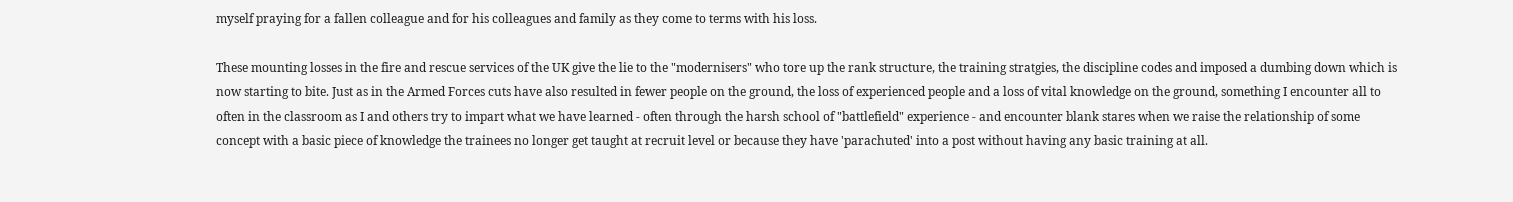myself praying for a fallen colleague and for his colleagues and family as they come to terms with his loss.

These mounting losses in the fire and rescue services of the UK give the lie to the "modernisers" who tore up the rank structure, the training stratgies, the discipline codes and imposed a dumbing down which is now starting to bite. Just as in the Armed Forces cuts have also resulted in fewer people on the ground, the loss of experienced people and a loss of vital knowledge on the ground, something I encounter all to often in the classroom as I and others try to impart what we have learned - often through the harsh school of "battlefield" experience - and encounter blank stares when we raise the relationship of some concept with a basic piece of knowledge the trainees no longer get taught at recruit level or because they have 'parachuted' into a post without having any basic training at all.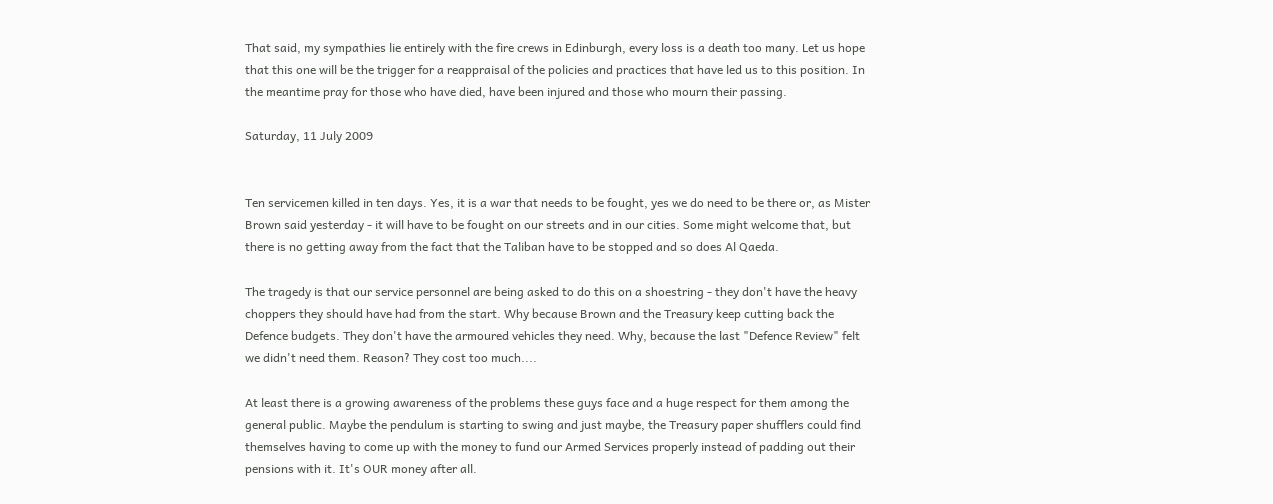That said, my sympathies lie entirely with the fire crews in Edinburgh, every loss is a death too many. Let us hope that this one will be the trigger for a reappraisal of the policies and practices that have led us to this position. In the meantime pray for those who have died, have been injured and those who mourn their passing.

Saturday, 11 July 2009


Ten servicemen killed in ten days. Yes, it is a war that needs to be fought, yes we do need to be there or, as Mister Brown said yesterday - it will have to be fought on our streets and in our cities. Some might welcome that, but there is no getting away from the fact that the Taliban have to be stopped and so does Al Qaeda.

The tragedy is that our service personnel are being asked to do this on a shoestring - they don't have the heavy choppers they should have had from the start. Why because Brown and the Treasury keep cutting back the Defence budgets. They don't have the armoured vehicles they need. Why, because the last "Defence Review" felt we didn't need them. Reason? They cost too much....

At least there is a growing awareness of the problems these guys face and a huge respect for them among the general public. Maybe the pendulum is starting to swing and just maybe, the Treasury paper shufflers could find themselves having to come up with the money to fund our Armed Services properly instead of padding out their pensions with it. It's OUR money after all.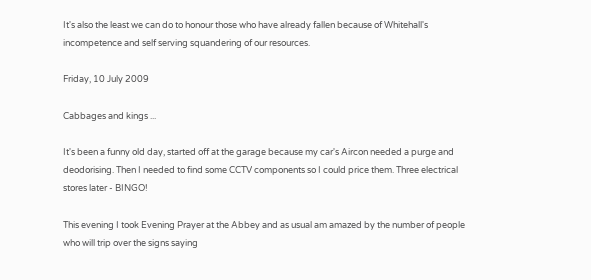It's also the least we can do to honour those who have already fallen because of Whitehall's incompetence and self serving squandering of our resources.

Friday, 10 July 2009

Cabbages and kings ...

It's been a funny old day, started off at the garage because my car's Aircon needed a purge and deodorising. Then I needed to find some CCTV components so I could price them. Three electrical stores later - BINGO!

This evening I took Evening Prayer at the Abbey and as usual am amazed by the number of people who will trip over the signs saying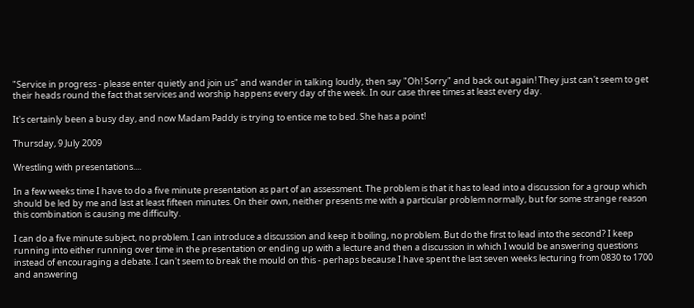"Service in progress - please enter quietly and join us" and wander in talking loudly, then say "Oh! Sorry" and back out again! They just can't seem to get their heads round the fact that services and worship happens every day of the week. In our case three times at least every day.

It's certainly been a busy day, and now Madam Paddy is trying to entice me to bed. She has a point!

Thursday, 9 July 2009

Wrestling with presentations....

In a few weeks time I have to do a five minute presentation as part of an assessment. The problem is that it has to lead into a discussion for a group which should be led by me and last at least fifteen minutes. On their own, neither presents me with a particular problem normally, but for some strange reason this combination is causing me difficulty.

I can do a five minute subject, no problem. I can introduce a discussion and keep it boiling, no problem. But do the first to lead into the second? I keep running into either running over time in the presentation or ending up with a lecture and then a discussion in which I would be answering questions instead of encouraging a debate. I can't seem to break the mould on this - perhaps because I have spent the last seven weeks lecturing from 0830 to 1700 and answering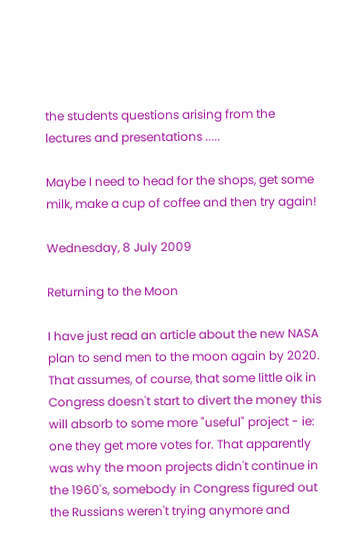the students questions arising from the lectures and presentations .....

Maybe I need to head for the shops, get some milk, make a cup of coffee and then try again!

Wednesday, 8 July 2009

Returning to the Moon

I have just read an article about the new NASA plan to send men to the moon again by 2020. That assumes, of course, that some little oik in Congress doesn't start to divert the money this will absorb to some more "useful" project - ie: one they get more votes for. That apparently was why the moon projects didn't continue in the 1960's, somebody in Congress figured out the Russians weren't trying anymore and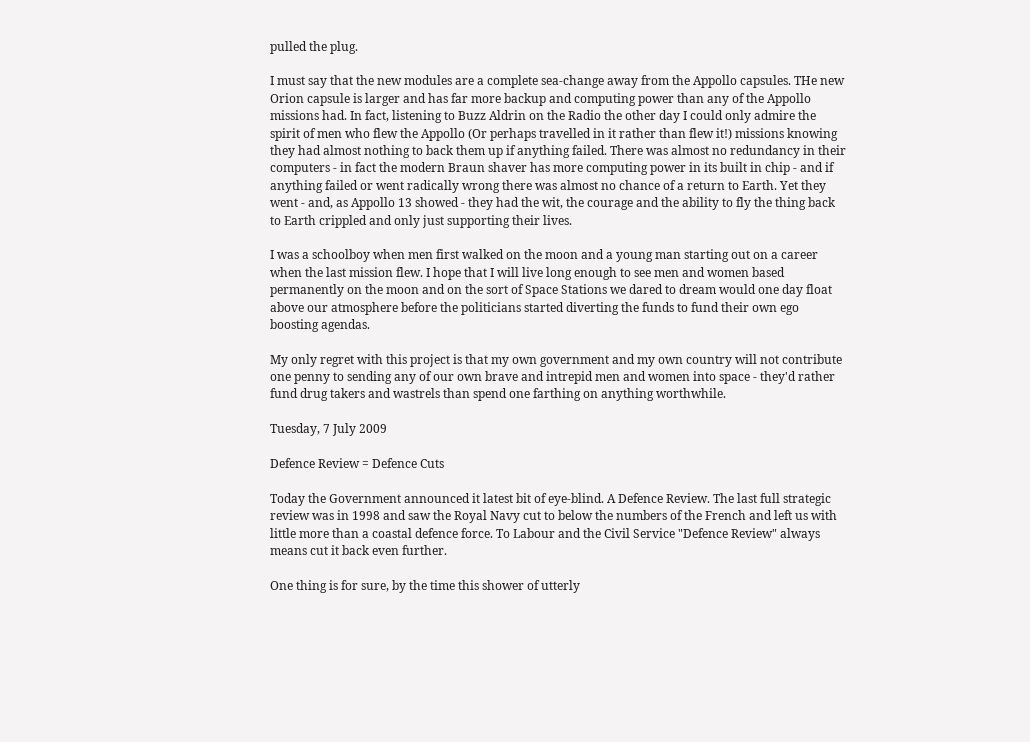pulled the plug.

I must say that the new modules are a complete sea-change away from the Appollo capsules. THe new Orion capsule is larger and has far more backup and computing power than any of the Appollo missions had. In fact, listening to Buzz Aldrin on the Radio the other day I could only admire the spirit of men who flew the Appollo (Or perhaps travelled in it rather than flew it!) missions knowing they had almost nothing to back them up if anything failed. There was almost no redundancy in their computers - in fact the modern Braun shaver has more computing power in its built in chip - and if anything failed or went radically wrong there was almost no chance of a return to Earth. Yet they went - and, as Appollo 13 showed - they had the wit, the courage and the ability to fly the thing back to Earth crippled and only just supporting their lives.

I was a schoolboy when men first walked on the moon and a young man starting out on a career when the last mission flew. I hope that I will live long enough to see men and women based permanently on the moon and on the sort of Space Stations we dared to dream would one day float above our atmosphere before the politicians started diverting the funds to fund their own ego boosting agendas.

My only regret with this project is that my own government and my own country will not contribute one penny to sending any of our own brave and intrepid men and women into space - they'd rather fund drug takers and wastrels than spend one farthing on anything worthwhile.

Tuesday, 7 July 2009

Defence Review = Defence Cuts

Today the Government announced it latest bit of eye-blind. A Defence Review. The last full strategic review was in 1998 and saw the Royal Navy cut to below the numbers of the French and left us with little more than a coastal defence force. To Labour and the Civil Service "Defence Review" always means cut it back even further.

One thing is for sure, by the time this shower of utterly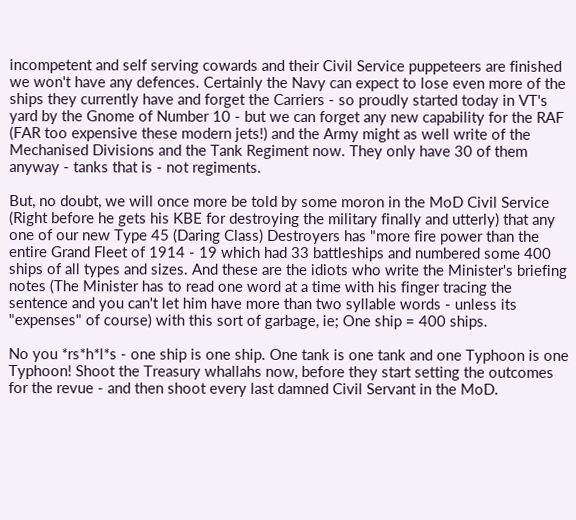incompetent and self serving cowards and their Civil Service puppeteers are finished we won't have any defences. Certainly the Navy can expect to lose even more of the ships they currently have and forget the Carriers - so proudly started today in VT's yard by the Gnome of Number 10 - but we can forget any new capability for the RAF (FAR too expensive these modern jets!) and the Army might as well write of the Mechanised Divisions and the Tank Regiment now. They only have 30 of them anyway - tanks that is - not regiments.

But, no doubt, we will once more be told by some moron in the MoD Civil Service (Right before he gets his KBE for destroying the military finally and utterly) that any one of our new Type 45 (Daring Class) Destroyers has "more fire power than the entire Grand Fleet of 1914 - 19 which had 33 battleships and numbered some 400 ships of all types and sizes. And these are the idiots who write the Minister's briefing notes (The Minister has to read one word at a time with his finger tracing the sentence and you can't let him have more than two syllable words - unless its "expenses" of course) with this sort of garbage, ie; One ship = 400 ships.

No you *rs*h*l*s - one ship is one ship. One tank is one tank and one Typhoon is one Typhoon! Shoot the Treasury whallahs now, before they start setting the outcomes for the revue - and then shoot every last damned Civil Servant in the MoD.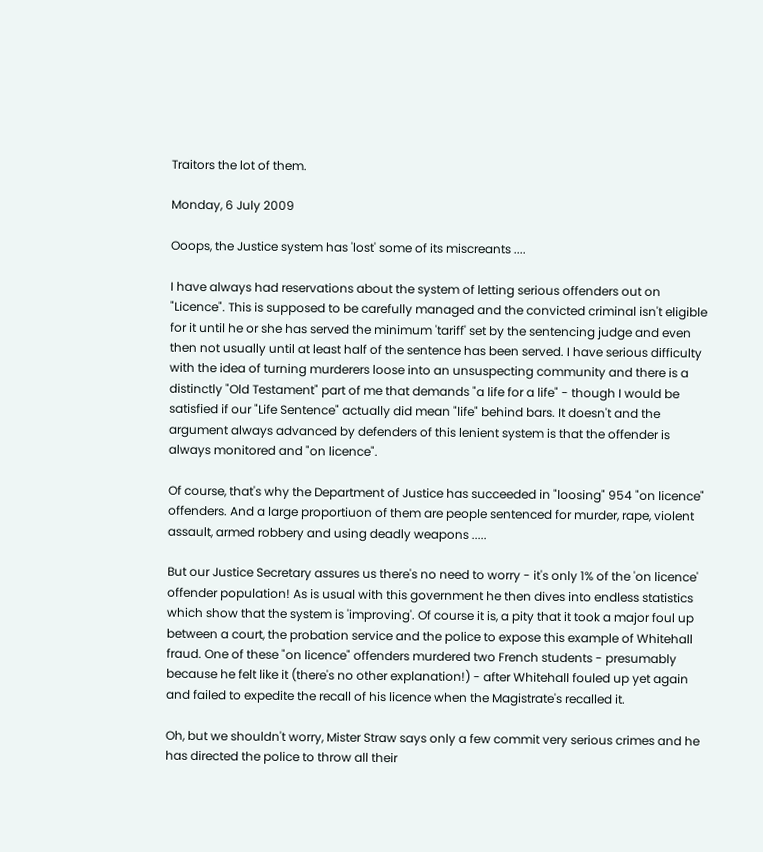Traitors the lot of them.

Monday, 6 July 2009

Ooops, the Justice system has 'lost' some of its miscreants ....

I have always had reservations about the system of letting serious offenders out on "Licence". This is supposed to be carefully managed and the convicted criminal isn't eligible for it until he or she has served the minimum 'tariff' set by the sentencing judge and even then not usually until at least half of the sentence has been served. I have serious difficulty with the idea of turning murderers loose into an unsuspecting community and there is a distinctly "Old Testament" part of me that demands "a life for a life" - though I would be satisfied if our "Life Sentence" actually did mean "life" behind bars. It doesn't and the argument always advanced by defenders of this lenient system is that the offender is always monitored and "on licence".

Of course, that's why the Department of Justice has succeeded in "loosing" 954 "on licence" offenders. And a large proportiuon of them are people sentenced for murder, rape, violent assault, armed robbery and using deadly weapons .....

But our Justice Secretary assures us there's no need to worry - it's only 1% of the 'on licence' offender population! As is usual with this government he then dives into endless statistics which show that the system is 'improving'. Of course it is, a pity that it took a major foul up between a court, the probation service and the police to expose this example of Whitehall fraud. One of these "on licence" offenders murdered two French students - presumably because he felt like it (there's no other explanation!) - after Whitehall fouled up yet again and failed to expedite the recall of his licence when the Magistrate's recalled it.

Oh, but we shouldn't worry, Mister Straw says only a few commit very serious crimes and he has directed the police to throw all their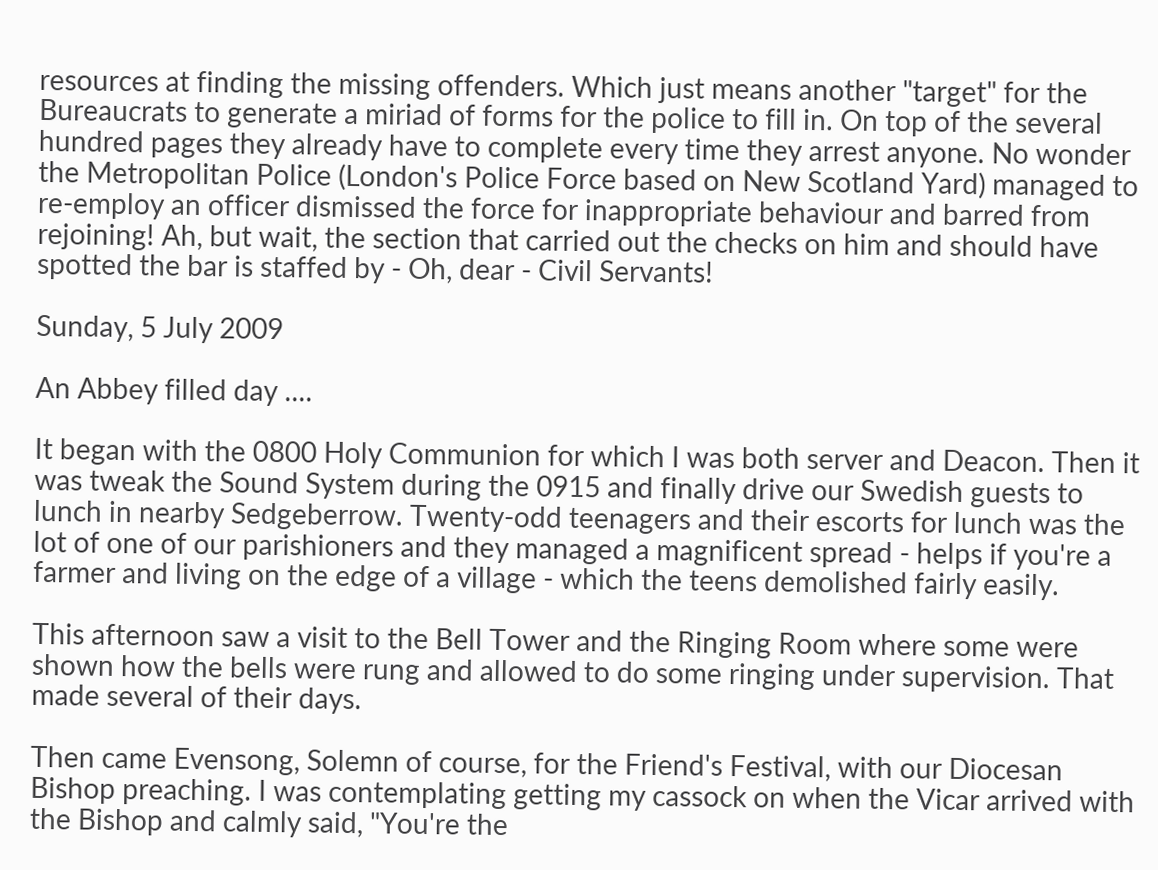resources at finding the missing offenders. Which just means another "target" for the Bureaucrats to generate a miriad of forms for the police to fill in. On top of the several hundred pages they already have to complete every time they arrest anyone. No wonder the Metropolitan Police (London's Police Force based on New Scotland Yard) managed to re-employ an officer dismissed the force for inappropriate behaviour and barred from rejoining! Ah, but wait, the section that carried out the checks on him and should have spotted the bar is staffed by - Oh, dear - Civil Servants!

Sunday, 5 July 2009

An Abbey filled day ....

It began with the 0800 Holy Communion for which I was both server and Deacon. Then it was tweak the Sound System during the 0915 and finally drive our Swedish guests to lunch in nearby Sedgeberrow. Twenty-odd teenagers and their escorts for lunch was the lot of one of our parishioners and they managed a magnificent spread - helps if you're a farmer and living on the edge of a village - which the teens demolished fairly easily.

This afternoon saw a visit to the Bell Tower and the Ringing Room where some were shown how the bells were rung and allowed to do some ringing under supervision. That made several of their days.

Then came Evensong, Solemn of course, for the Friend's Festival, with our Diocesan Bishop preaching. I was contemplating getting my cassock on when the Vicar arrived with the Bishop and calmly said, "You're the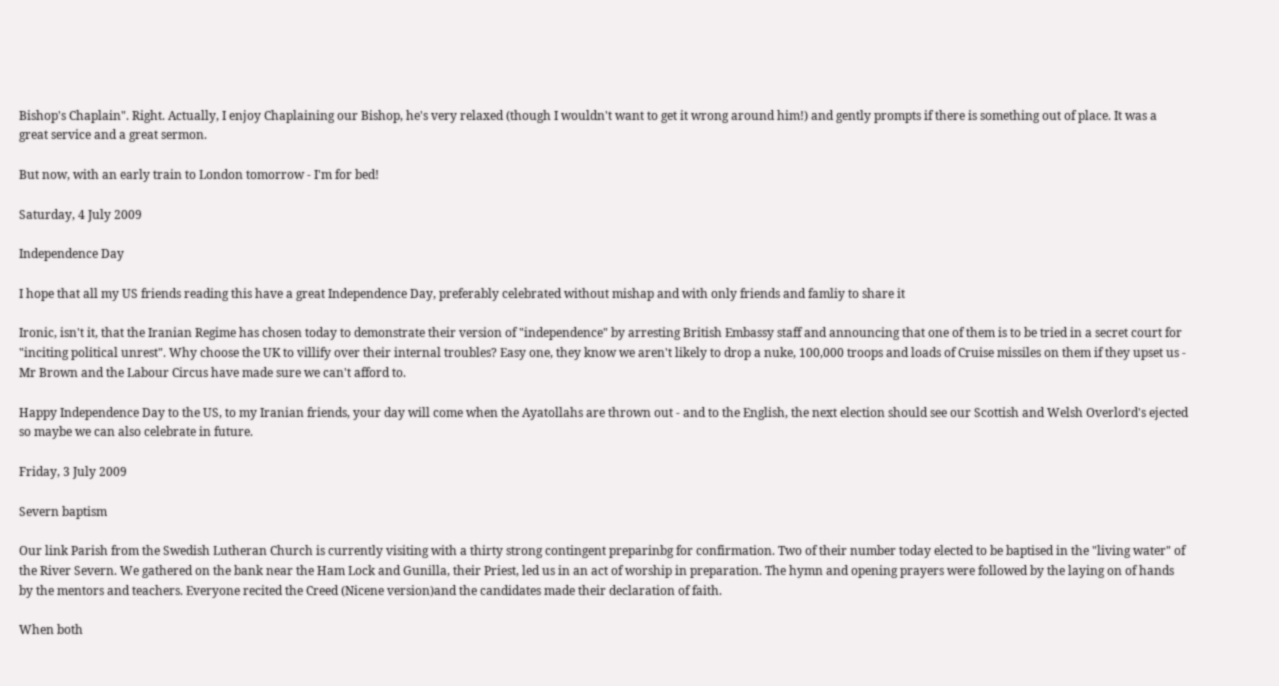Bishop's Chaplain". Right. Actually, I enjoy Chaplaining our Bishop, he's very relaxed (though I wouldn't want to get it wrong around him!) and gently prompts if there is something out of place. It was a great service and a great sermon.

But now, with an early train to London tomorrow - I'm for bed!

Saturday, 4 July 2009

Independence Day

I hope that all my US friends reading this have a great Independence Day, preferably celebrated without mishap and with only friends and famliy to share it

Ironic, isn't it, that the Iranian Regime has chosen today to demonstrate their version of "independence" by arresting British Embassy staff and announcing that one of them is to be tried in a secret court for "inciting political unrest". Why choose the UK to villify over their internal troubles? Easy one, they know we aren't likely to drop a nuke, 100,000 troops and loads of Cruise missiles on them if they upset us - Mr Brown and the Labour Circus have made sure we can't afford to.

Happy Independence Day to the US, to my Iranian friends, your day will come when the Ayatollahs are thrown out - and to the English, the next election should see our Scottish and Welsh Overlord's ejected so maybe we can also celebrate in future.

Friday, 3 July 2009

Severn baptism

Our link Parish from the Swedish Lutheran Church is currently visiting with a thirty strong contingent preparinbg for confirmation. Two of their number today elected to be baptised in the "living water" of the River Severn. We gathered on the bank near the Ham Lock and Gunilla, their Priest, led us in an act of worship in preparation. The hymn and opening prayers were followed by the laying on of hands by the mentors and teachers. Everyone recited the Creed (Nicene version)and the candidates made their declaration of faith.

When both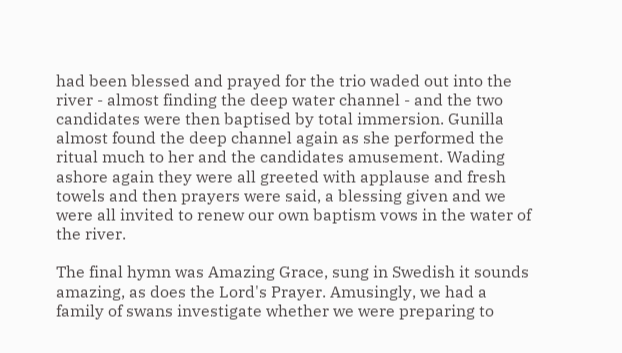had been blessed and prayed for the trio waded out into the river - almost finding the deep water channel - and the two candidates were then baptised by total immersion. Gunilla almost found the deep channel again as she performed the ritual much to her and the candidates amusement. Wading ashore again they were all greeted with applause and fresh towels and then prayers were said, a blessing given and we were all invited to renew our own baptism vows in the water of the river.

The final hymn was Amazing Grace, sung in Swedish it sounds amazing, as does the Lord's Prayer. Amusingly, we had a family of swans investigate whether we were preparing to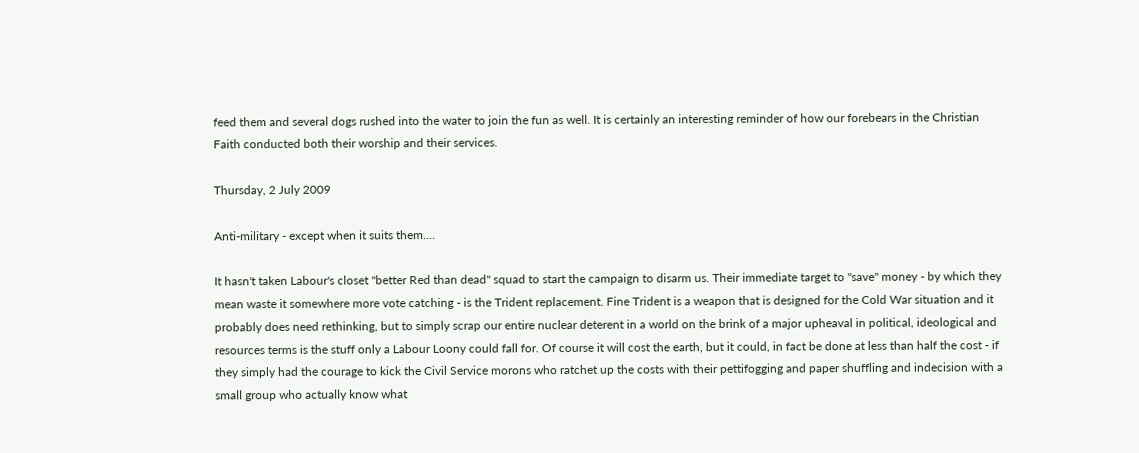feed them and several dogs rushed into the water to join the fun as well. It is certainly an interesting reminder of how our forebears in the Christian Faith conducted both their worship and their services.

Thursday, 2 July 2009

Anti-military - except when it suits them....

It hasn't taken Labour's closet "better Red than dead" squad to start the campaign to disarm us. Their immediate target to "save" money - by which they mean waste it somewhere more vote catching - is the Trident replacement. Fine Trident is a weapon that is designed for the Cold War situation and it probably does need rethinking, but to simply scrap our entire nuclear deterent in a world on the brink of a major upheaval in political, ideological and resources terms is the stuff only a Labour Loony could fall for. Of course it will cost the earth, but it could, in fact be done at less than half the cost - if they simply had the courage to kick the Civil Service morons who ratchet up the costs with their pettifogging and paper shuffling and indecision with a small group who actually know what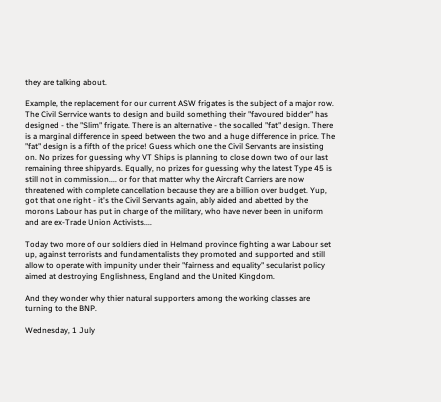they are talking about.

Example, the replacement for our current ASW frigates is the subject of a major row. The Civil Serrvice wants to design and build something their "favoured bidder" has designed - the "Slim" frigate. There is an alternative - the socalled "fat" design. There is a marginal difference in speed between the two and a huge difference in price. The "fat" design is a fifth of the price! Guess which one the Civil Servants are insisting on. No prizes for guessing why VT Ships is planning to close down two of our last remaining three shipyards. Equally, no prizes for guessing why the latest Type 45 is still not in commission.... or for that matter why the Aircraft Carriers are now threatened with complete cancellation because they are a billion over budget. Yup, got that one right - it's the Civil Servants again, ably aided and abetted by the morons Labour has put in charge of the military, who have never been in uniform and are ex-Trade Union Activists....

Today two more of our soldiers died in Helmand province fighting a war Labour set up, against terrorists and fundamentalists they promoted and supported and still allow to operate with impunity under their "fairness and equality" secularist policy aimed at destroying Englishness, England and the United Kingdom.

And they wonder why thier natural supporters among the working classes are turning to the BNP.

Wednesday, 1 July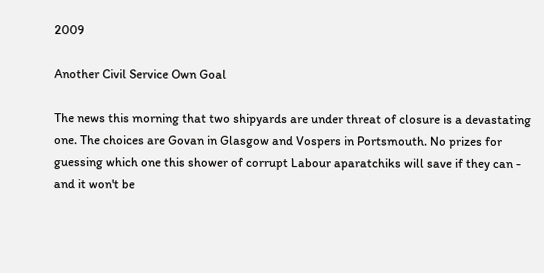2009

Another Civil Service Own Goal

The news this morning that two shipyards are under threat of closure is a devastating one. The choices are Govan in Glasgow and Vospers in Portsmouth. No prizes for guessing which one this shower of corrupt Labour aparatchiks will save if they can - and it won't be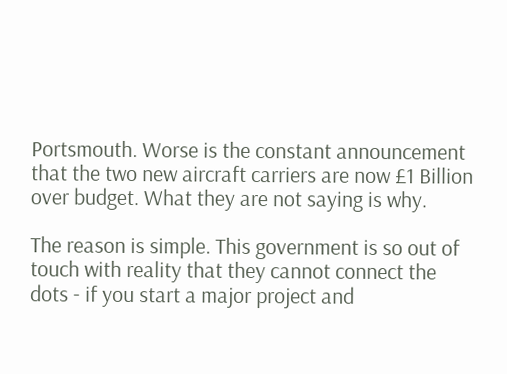Portsmouth. Worse is the constant announcement that the two new aircraft carriers are now £1 Billion over budget. What they are not saying is why.

The reason is simple. This government is so out of touch with reality that they cannot connect the dots - if you start a major project and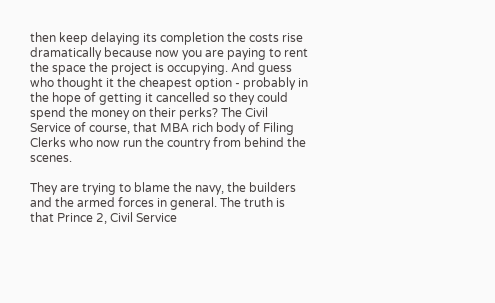then keep delaying its completion the costs rise dramatically because now you are paying to rent the space the project is occupying. And guess who thought it the cheapest option - probably in the hope of getting it cancelled so they could spend the money on their perks? The Civil Service of course, that MBA rich body of Filing Clerks who now run the country from behind the scenes.

They are trying to blame the navy, the builders and the armed forces in general. The truth is that Prince 2, Civil Service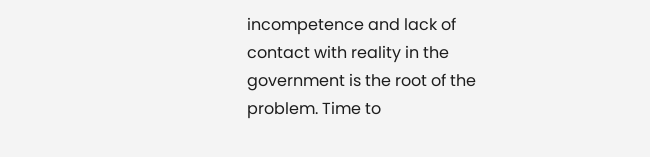incompetence and lack of contact with reality in the government is the root of the problem. Time to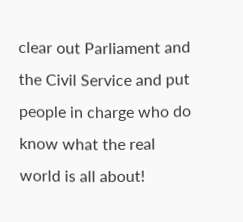clear out Parliament and the Civil Service and put people in charge who do know what the real world is all about!